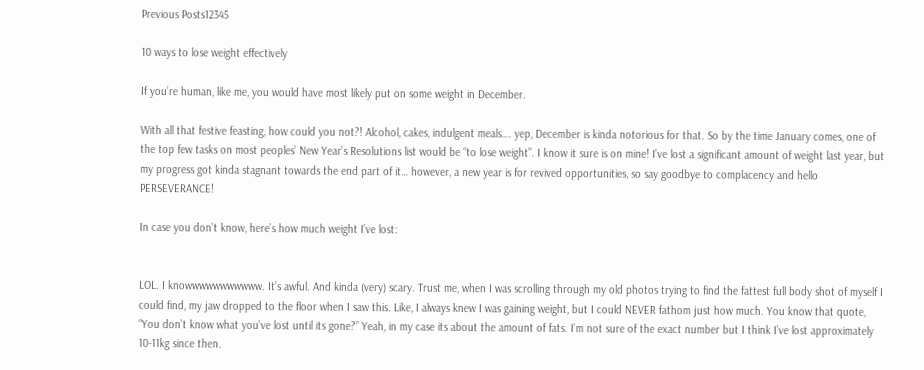Previous Posts12345

10 ways to lose weight effectively

If you’re human, like me, you would have most likely put on some weight in December.

With all that festive feasting, how could you not?! Alcohol, cakes, indulgent meals…. yep, December is kinda notorious for that. So by the time January comes, one of the top few tasks on most peoples’ New Year’s Resolutions list would be “to lose weight”. I know it sure is on mine! I’ve lost a significant amount of weight last year, but my progress got kinda stagnant towards the end part of it… however, a new year is for revived opportunities, so say goodbye to complacency and hello PERSEVERANCE!

In case you don’t know, here’s how much weight I’ve lost:


LOL. I knowwwwwwwwwww. It’s awful. And kinda (very) scary. Trust me, when I was scrolling through my old photos trying to find the fattest full body shot of myself I could find, my jaw dropped to the floor when I saw this. Like, I always knew I was gaining weight, but I could NEVER fathom just how much. You know that quote, “You don’t know what you’ve lost until its gone?” Yeah, in my case its about the amount of fats. I’m not sure of the exact number but I think I’ve lost approximately 10-11kg since then.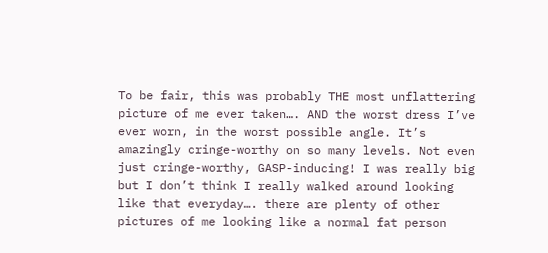To be fair, this was probably THE most unflattering picture of me ever taken…. AND the worst dress I’ve ever worn, in the worst possible angle. It’s amazingly cringe-worthy on so many levels. Not even just cringe-worthy, GASP-inducing! I was really big but I don’t think I really walked around looking like that everyday…. there are plenty of other pictures of me looking like a normal fat person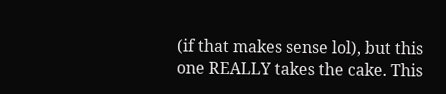(if that makes sense lol), but this one REALLY takes the cake. This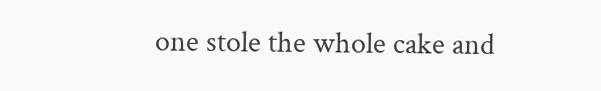one stole the whole cake and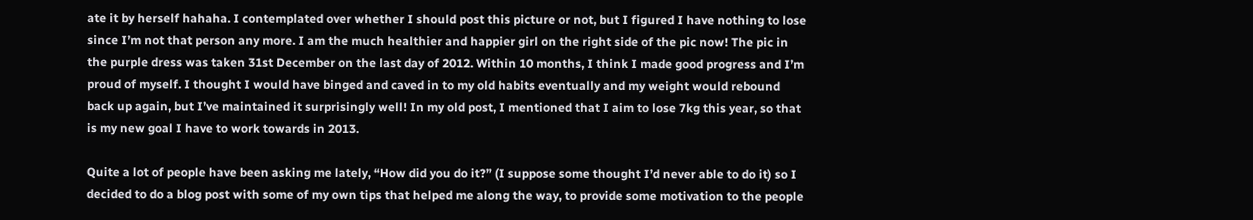ate it by herself hahaha. I contemplated over whether I should post this picture or not, but I figured I have nothing to lose since I’m not that person any more. I am the much healthier and happier girl on the right side of the pic now! The pic in the purple dress was taken 31st December on the last day of 2012. Within 10 months, I think I made good progress and I’m proud of myself. I thought I would have binged and caved in to my old habits eventually and my weight would rebound back up again, but I’ve maintained it surprisingly well! In my old post, I mentioned that I aim to lose 7kg this year, so that is my new goal I have to work towards in 2013.

Quite a lot of people have been asking me lately, “How did you do it?” (I suppose some thought I’d never able to do it) so I decided to do a blog post with some of my own tips that helped me along the way, to provide some motivation to the people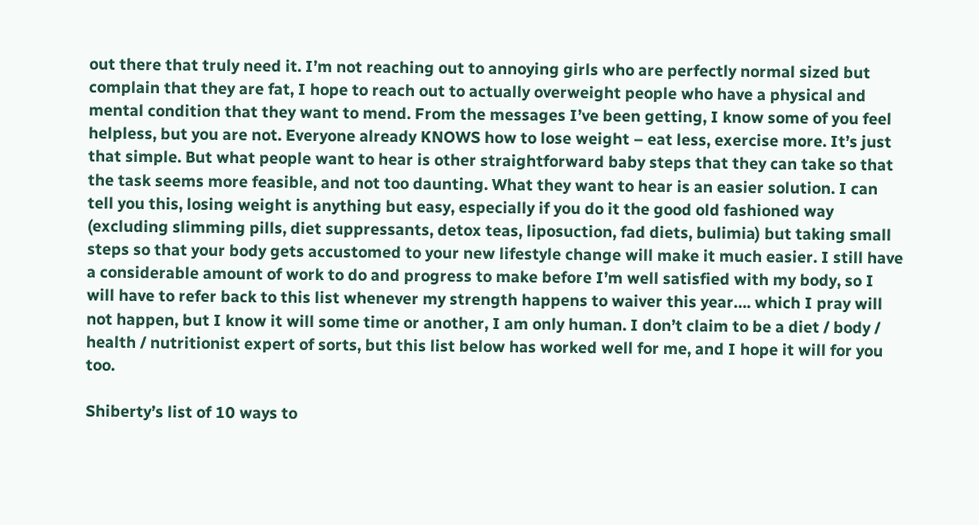out there that truly need it. I’m not reaching out to annoying girls who are perfectly normal sized but complain that they are fat, I hope to reach out to actually overweight people who have a physical and mental condition that they want to mend. From the messages I’ve been getting, I know some of you feel helpless, but you are not. Everyone already KNOWS how to lose weight – eat less, exercise more. It’s just that simple. But what people want to hear is other straightforward baby steps that they can take so that the task seems more feasible, and not too daunting. What they want to hear is an easier solution. I can tell you this, losing weight is anything but easy, especially if you do it the good old fashioned way (excluding slimming pills, diet suppressants, detox teas, liposuction, fad diets, bulimia) but taking small steps so that your body gets accustomed to your new lifestyle change will make it much easier. I still have a considerable amount of work to do and progress to make before I’m well satisfied with my body, so I will have to refer back to this list whenever my strength happens to waiver this year…. which I pray will not happen, but I know it will some time or another, I am only human. I don’t claim to be a diet / body / health / nutritionist expert of sorts, but this list below has worked well for me, and I hope it will for you too.

Shiberty’s list of 10 ways to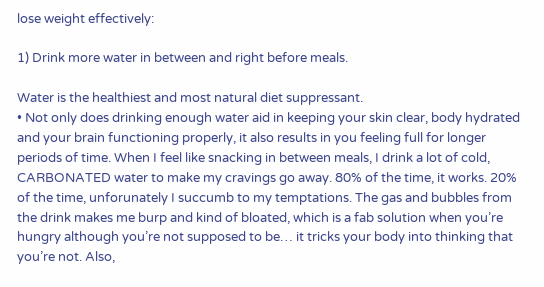lose weight effectively:

1) Drink more water in between and right before meals.

Water is the healthiest and most natural diet suppressant.
• Not only does drinking enough water aid in keeping your skin clear, body hydrated and your brain functioning properly, it also results in you feeling full for longer periods of time. When I feel like snacking in between meals, I drink a lot of cold, CARBONATED water to make my cravings go away. 80% of the time, it works. 20% of the time, unforunately I succumb to my temptations. The gas and bubbles from the drink makes me burp and kind of bloated, which is a fab solution when you’re hungry although you’re not supposed to be… it tricks your body into thinking that you’re not. Also,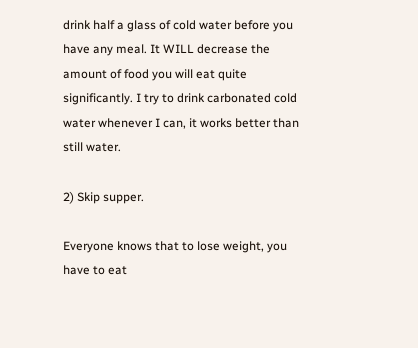drink half a glass of cold water before you have any meal. It WILL decrease the amount of food you will eat quite significantly. I try to drink carbonated cold water whenever I can, it works better than still water.

2) Skip supper.

Everyone knows that to lose weight, you have to eat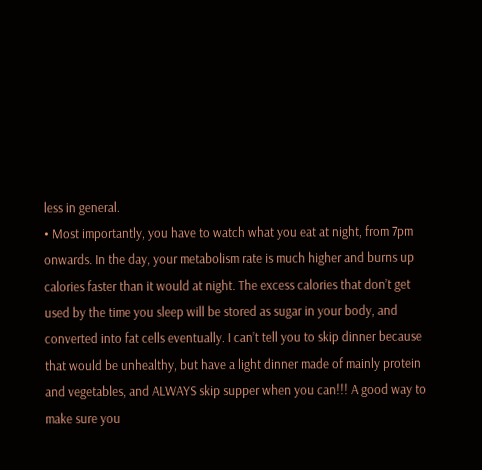less in general.
• Most importantly, you have to watch what you eat at night, from 7pm onwards. In the day, your metabolism rate is much higher and burns up calories faster than it would at night. The excess calories that don’t get used by the time you sleep will be stored as sugar in your body, and converted into fat cells eventually. I can’t tell you to skip dinner because that would be unhealthy, but have a light dinner made of mainly protein and vegetables, and ALWAYS skip supper when you can!!! A good way to make sure you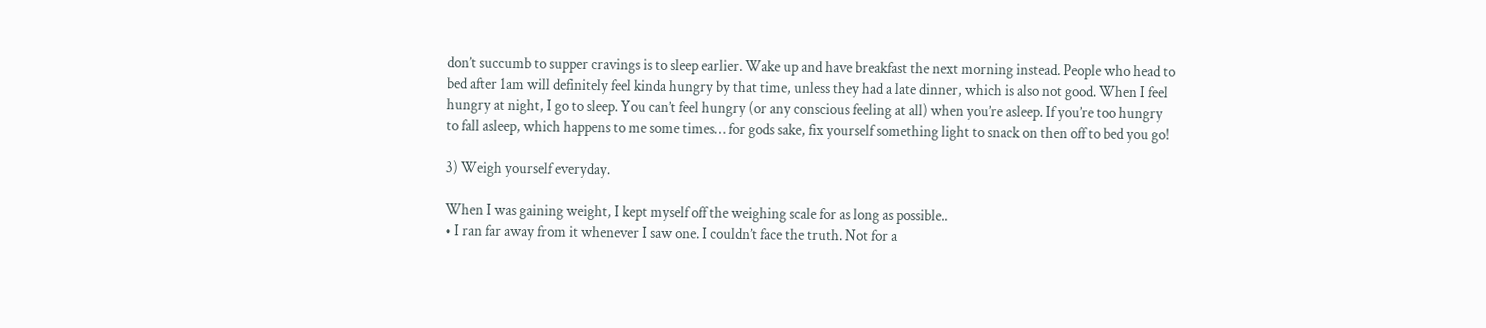don’t succumb to supper cravings is to sleep earlier. Wake up and have breakfast the next morning instead. People who head to bed after 1am will definitely feel kinda hungry by that time, unless they had a late dinner, which is also not good. When I feel hungry at night, I go to sleep. You can’t feel hungry (or any conscious feeling at all) when you’re asleep. If you’re too hungry to fall asleep, which happens to me some times… for gods sake, fix yourself something light to snack on then off to bed you go!

3) Weigh yourself everyday.

When I was gaining weight, I kept myself off the weighing scale for as long as possible..
• I ran far away from it whenever I saw one. I couldn’t face the truth. Not for a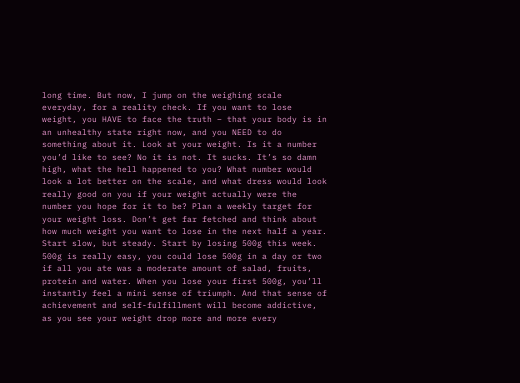long time. But now, I jump on the weighing scale everyday, for a reality check. If you want to lose weight, you HAVE to face the truth – that your body is in an unhealthy state right now, and you NEED to do something about it. Look at your weight. Is it a number you’d like to see? No it is not. It sucks. It’s so damn high, what the hell happened to you? What number would look a lot better on the scale, and what dress would look really good on you if your weight actually were the number you hope for it to be? Plan a weekly target for your weight loss. Don’t get far fetched and think about how much weight you want to lose in the next half a year. Start slow, but steady. Start by losing 500g this week. 500g is really easy, you could lose 500g in a day or two if all you ate was a moderate amount of salad, fruits, protein and water. When you lose your first 500g, you’ll instantly feel a mini sense of triumph. And that sense of achievement and self-fulfillment will become addictive, as you see your weight drop more and more every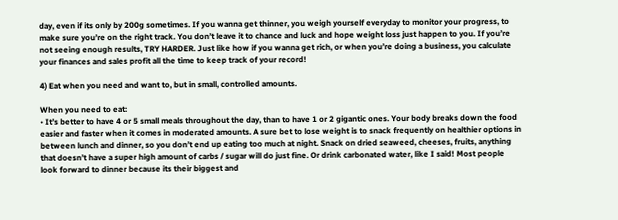day, even if its only by 200g sometimes. If you wanna get thinner, you weigh yourself everyday to monitor your progress, to make sure you’re on the right track. You don’t leave it to chance and luck and hope weight loss just happen to you. If you’re not seeing enough results, TRY HARDER. Just like how if you wanna get rich, or when you’re doing a business, you calculate your finances and sales profit all the time to keep track of your record!

4) Eat when you need and want to, but in small, controlled amounts.

When you need to eat:
• It’s better to have 4 or 5 small meals throughout the day, than to have 1 or 2 gigantic ones. Your body breaks down the food easier and faster when it comes in moderated amounts. A sure bet to lose weight is to snack frequently on healthier options in between lunch and dinner, so you don’t end up eating too much at night. Snack on dried seaweed, cheeses, fruits, anything that doesn’t have a super high amount of carbs / sugar will do just fine. Or drink carbonated water, like I said! Most people look forward to dinner because its their biggest and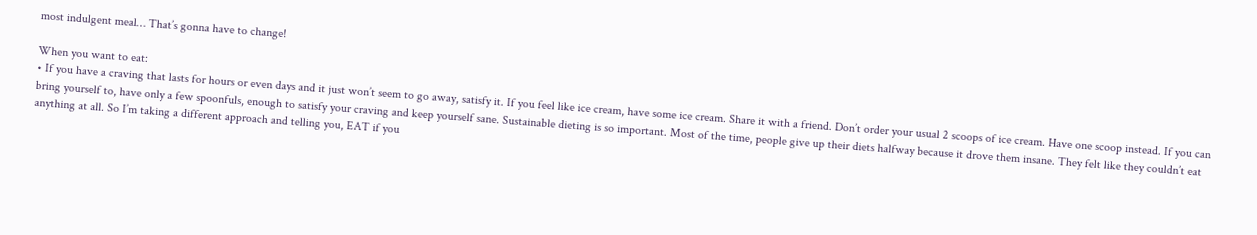most indulgent meal… That’s gonna have to change!

When you want to eat:
• If you have a craving that lasts for hours or even days and it just won’t seem to go away, satisfy it. If you feel like ice cream, have some ice cream. Share it with a friend. Don’t order your usual 2 scoops of ice cream. Have one scoop instead. If you can bring yourself to, have only a few spoonfuls, enough to satisfy your craving and keep yourself sane. Sustainable dieting is so important. Most of the time, people give up their diets halfway because it drove them insane. They felt like they couldn’t eat anything at all. So I’m taking a different approach and telling you, EAT if you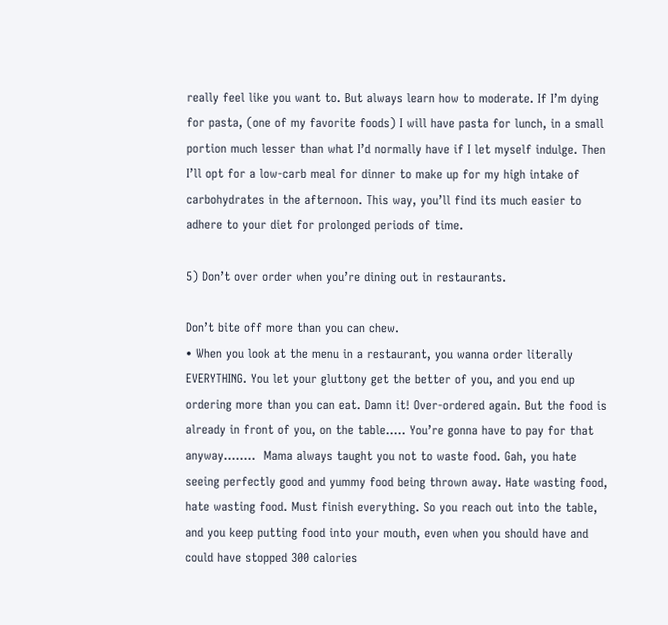really feel like you want to. But always learn how to moderate. If I’m dying for pasta, (one of my favorite foods) I will have pasta for lunch, in a small portion much lesser than what I’d normally have if I let myself indulge. Then I’ll opt for a low-carb meal for dinner to make up for my high intake of carbohydrates in the afternoon. This way, you’ll find its much easier to adhere to your diet for prolonged periods of time.

5) Don’t over order when you’re dining out in restaurants.

Don’t bite off more than you can chew.
• When you look at the menu in a restaurant, you wanna order literally EVERYTHING. You let your gluttony get the better of you, and you end up ordering more than you can eat. Damn it! Over-ordered again. But the food is already in front of you, on the table….. You’re gonna have to pay for that anyway……..  Mama always taught you not to waste food. Gah, you hate seeing perfectly good and yummy food being thrown away. Hate wasting food, hate wasting food. Must finish everything. So you reach out into the table, and you keep putting food into your mouth, even when you should have and could have stopped 300 calories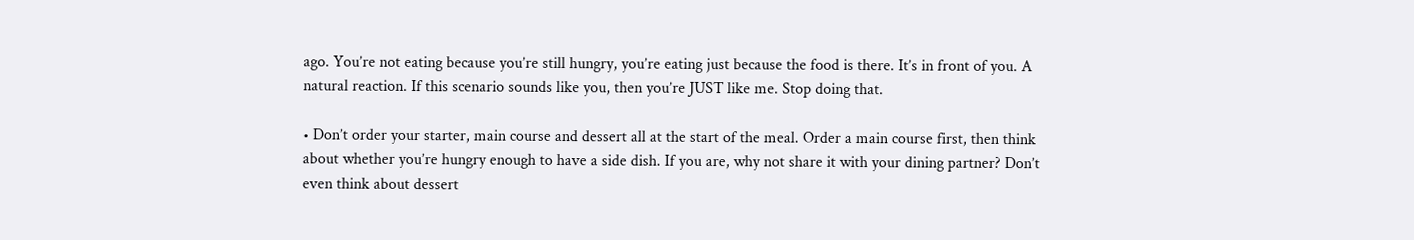ago. You’re not eating because you’re still hungry, you’re eating just because the food is there. It’s in front of you. A natural reaction. If this scenario sounds like you, then you’re JUST like me. Stop doing that.

• Don’t order your starter, main course and dessert all at the start of the meal. Order a main course first, then think about whether you’re hungry enough to have a side dish. If you are, why not share it with your dining partner? Don’t even think about dessert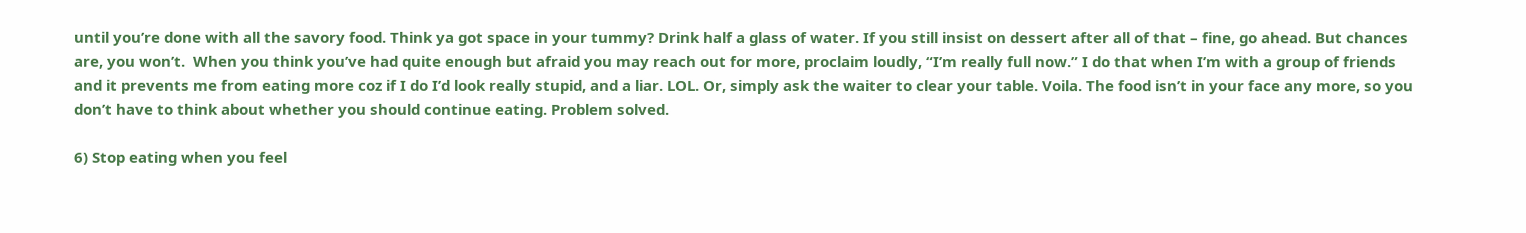until you’re done with all the savory food. Think ya got space in your tummy? Drink half a glass of water. If you still insist on dessert after all of that – fine, go ahead. But chances are, you won’t.  When you think you’ve had quite enough but afraid you may reach out for more, proclaim loudly, “I’m really full now.” I do that when I’m with a group of friends and it prevents me from eating more coz if I do I’d look really stupid, and a liar. LOL. Or, simply ask the waiter to clear your table. Voila. The food isn’t in your face any more, so you don’t have to think about whether you should continue eating. Problem solved.

6) Stop eating when you feel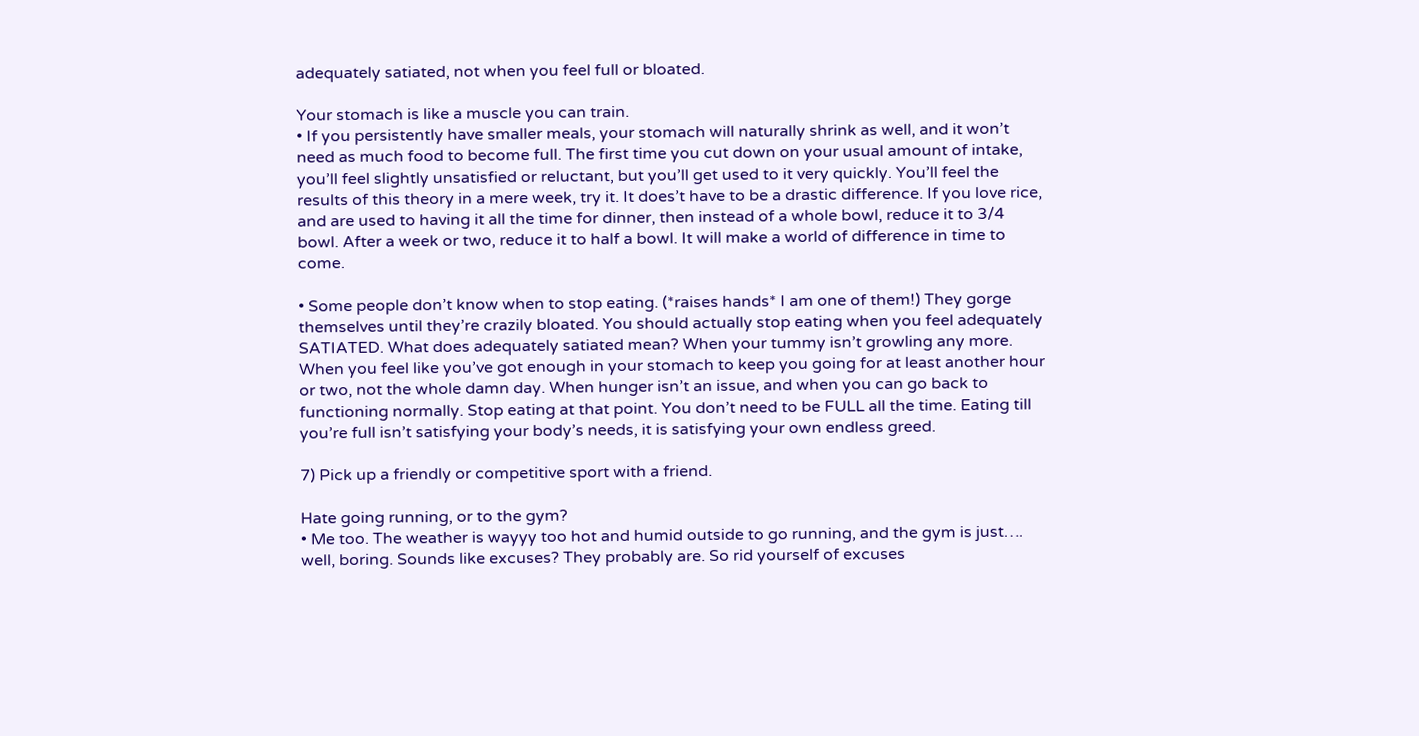adequately satiated, not when you feel full or bloated.

Your stomach is like a muscle you can train.
• If you persistently have smaller meals, your stomach will naturally shrink as well, and it won’t need as much food to become full. The first time you cut down on your usual amount of intake, you’ll feel slightly unsatisfied or reluctant, but you’ll get used to it very quickly. You’ll feel the results of this theory in a mere week, try it. It does’t have to be a drastic difference. If you love rice, and are used to having it all the time for dinner, then instead of a whole bowl, reduce it to 3/4 bowl. After a week or two, reduce it to half a bowl. It will make a world of difference in time to come.

• Some people don’t know when to stop eating. (*raises hands* I am one of them!) They gorge themselves until they’re crazily bloated. You should actually stop eating when you feel adequately SATIATED. What does adequately satiated mean? When your tummy isn’t growling any more. When you feel like you’ve got enough in your stomach to keep you going for at least another hour or two, not the whole damn day. When hunger isn’t an issue, and when you can go back to functioning normally. Stop eating at that point. You don’t need to be FULL all the time. Eating till you’re full isn’t satisfying your body’s needs, it is satisfying your own endless greed.

7) Pick up a friendly or competitive sport with a friend.

Hate going running, or to the gym?
• Me too. The weather is wayyy too hot and humid outside to go running, and the gym is just…. well, boring. Sounds like excuses? They probably are. So rid yourself of excuses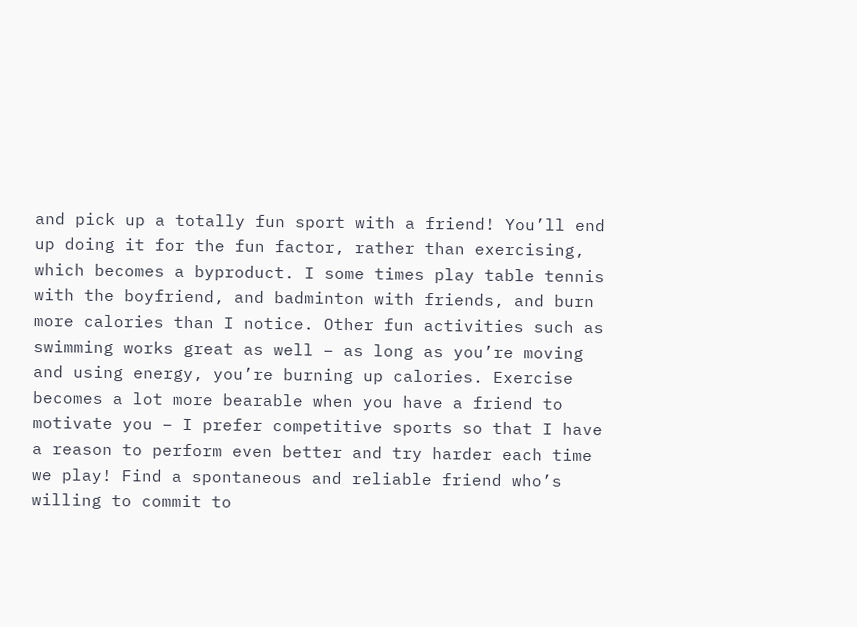and pick up a totally fun sport with a friend! You’ll end up doing it for the fun factor, rather than exercising, which becomes a byproduct. I some times play table tennis with the boyfriend, and badminton with friends, and burn more calories than I notice. Other fun activities such as swimming works great as well – as long as you’re moving and using energy, you’re burning up calories. Exercise becomes a lot more bearable when you have a friend to motivate you – I prefer competitive sports so that I have a reason to perform even better and try harder each time we play! Find a spontaneous and reliable friend who’s willing to commit to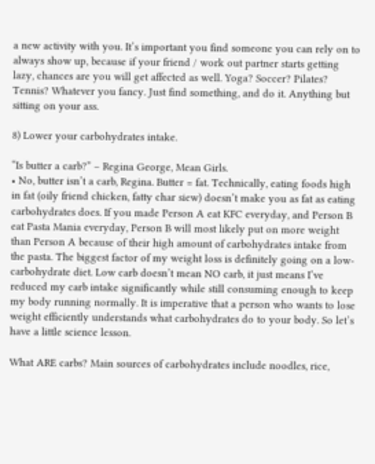a new activity with you. It’s important you find someone you can rely on to always show up, because if your friend / work out partner starts getting lazy, chances are you will get affected as well. Yoga? Soccer? Pilates? Tennis? Whatever you fancy. Just find something, and do it. Anything but sitting on your ass.

8) Lower your carbohydrates intake.

“Is butter a carb?” – Regina George, Mean Girls.
• No, butter isn’t a carb, Regina. Butter = fat. Technically, eating foods high in fat (oily friend chicken, fatty char siew) doesn’t make you as fat as eating carbohydrates does. If you made Person A eat KFC everyday, and Person B eat Pasta Mania everyday, Person B will most likely put on more weight than Person A because of their high amount of carbohydrates intake from the pasta. The biggest factor of my weight loss is definitely going on a low-carbohydrate diet. Low carb doesn’t mean NO carb, it just means I’ve reduced my carb intake significantly while still consuming enough to keep my body running normally. It is imperative that a person who wants to lose weight efficiently understands what carbohydrates do to your body. So let’s have a little science lesson.

What ARE carbs? Main sources of carbohydrates include noodles, rice,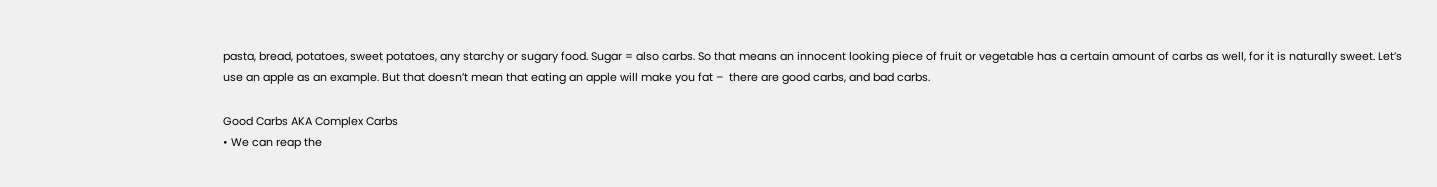pasta, bread, potatoes, sweet potatoes, any starchy or sugary food. Sugar = also carbs. So that means an innocent looking piece of fruit or vegetable has a certain amount of carbs as well, for it is naturally sweet. Let’s use an apple as an example. But that doesn’t mean that eating an apple will make you fat –  there are good carbs, and bad carbs.

Good Carbs AKA Complex Carbs
• We can reap the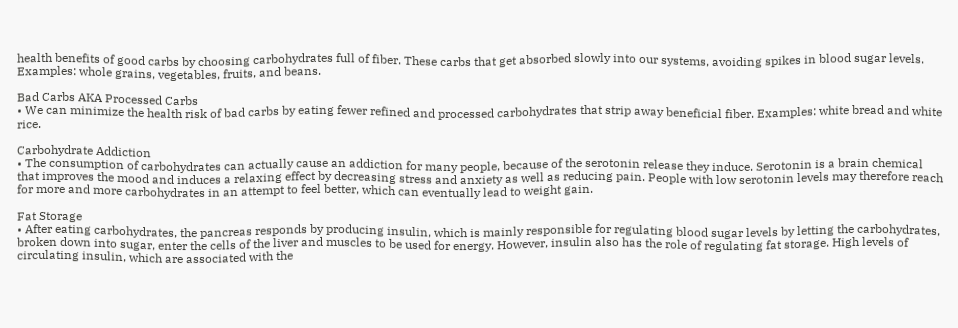health benefits of good carbs by choosing carbohydrates full of fiber. These carbs that get absorbed slowly into our systems, avoiding spikes in blood sugar levels. Examples: whole grains, vegetables, fruits, and beans.

Bad Carbs AKA Processed Carbs
• We can minimize the health risk of bad carbs by eating fewer refined and processed carbohydrates that strip away beneficial fiber. Examples: white bread and white rice.

Carbohydrate Addiction
• The consumption of carbohydrates can actually cause an addiction for many people, because of the serotonin release they induce. Serotonin is a brain chemical that improves the mood and induces a relaxing effect by decreasing stress and anxiety as well as reducing pain. People with low serotonin levels may therefore reach for more and more carbohydrates in an attempt to feel better, which can eventually lead to weight gain.

Fat Storage
• After eating carbohydrates, the pancreas responds by producing insulin, which is mainly responsible for regulating blood sugar levels by letting the carbohydrates, broken down into sugar, enter the cells of the liver and muscles to be used for energy. However, insulin also has the role of regulating fat storage. High levels of circulating insulin, which are associated with the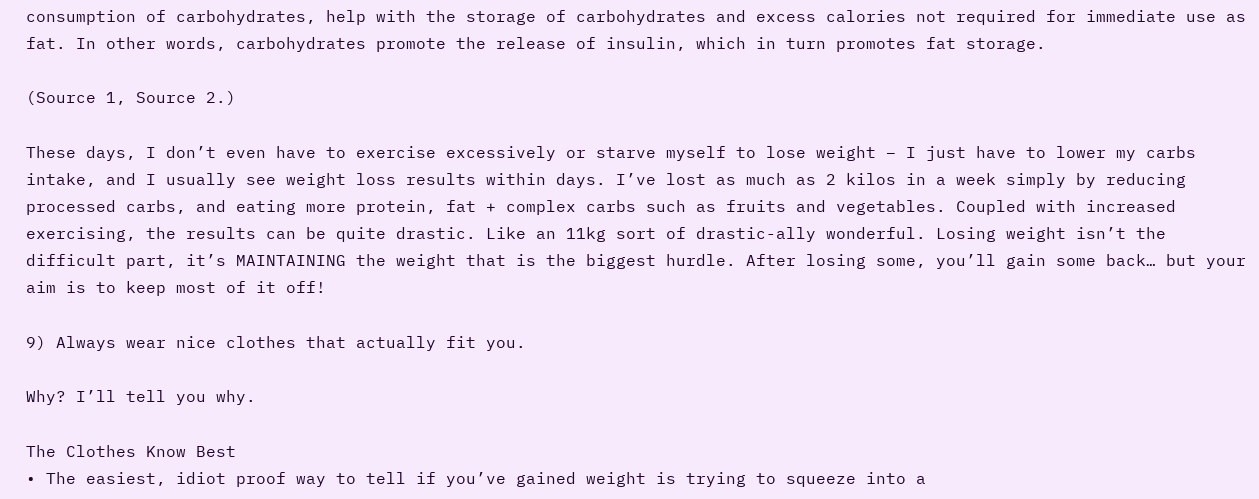consumption of carbohydrates, help with the storage of carbohydrates and excess calories not required for immediate use as fat. In other words, carbohydrates promote the release of insulin, which in turn promotes fat storage.

(Source 1, Source 2.)

These days, I don’t even have to exercise excessively or starve myself to lose weight – I just have to lower my carbs intake, and I usually see weight loss results within days. I’ve lost as much as 2 kilos in a week simply by reducing processed carbs, and eating more protein, fat + complex carbs such as fruits and vegetables. Coupled with increased exercising, the results can be quite drastic. Like an 11kg sort of drastic-ally wonderful. Losing weight isn’t the difficult part, it’s MAINTAINING the weight that is the biggest hurdle. After losing some, you’ll gain some back… but your aim is to keep most of it off!

9) Always wear nice clothes that actually fit you.

Why? I’ll tell you why.

The Clothes Know Best
• The easiest, idiot proof way to tell if you’ve gained weight is trying to squeeze into a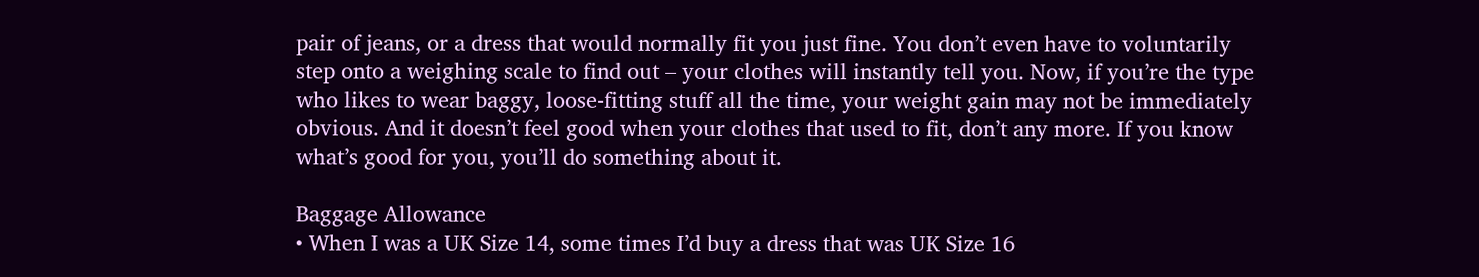pair of jeans, or a dress that would normally fit you just fine. You don’t even have to voluntarily step onto a weighing scale to find out – your clothes will instantly tell you. Now, if you’re the type who likes to wear baggy, loose-fitting stuff all the time, your weight gain may not be immediately obvious. And it doesn’t feel good when your clothes that used to fit, don’t any more. If you know what’s good for you, you’ll do something about it.

Baggage Allowance
• When I was a UK Size 14, some times I’d buy a dress that was UK Size 16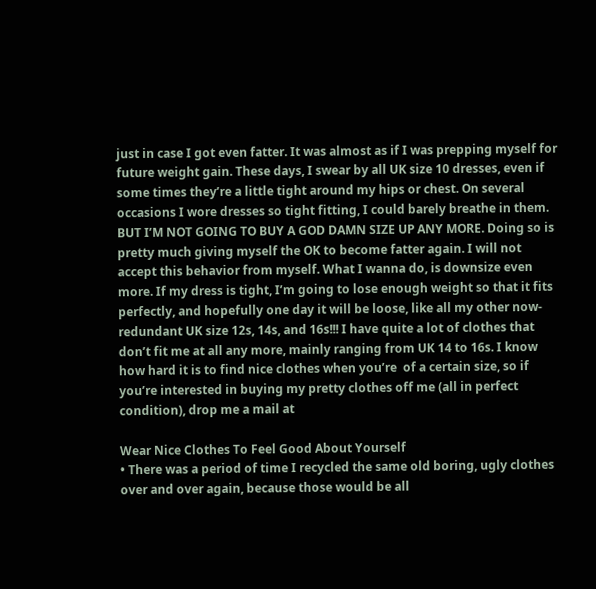just in case I got even fatter. It was almost as if I was prepping myself for future weight gain. These days, I swear by all UK size 10 dresses, even if some times they’re a little tight around my hips or chest. On several occasions I wore dresses so tight fitting, I could barely breathe in them. BUT I’M NOT GOING TO BUY A GOD DAMN SIZE UP ANY MORE. Doing so is pretty much giving myself the OK to become fatter again. I will not accept this behavior from myself. What I wanna do, is downsize even more. If my dress is tight, I’m going to lose enough weight so that it fits perfectly, and hopefully one day it will be loose, like all my other now-redundant UK size 12s, 14s, and 16s!!! I have quite a lot of clothes that don’t fit me at all any more, mainly ranging from UK 14 to 16s. I know how hard it is to find nice clothes when you’re  of a certain size, so if you’re interested in buying my pretty clothes off me (all in perfect condition), drop me a mail at

Wear Nice Clothes To Feel Good About Yourself
• There was a period of time I recycled the same old boring, ugly clothes over and over again, because those would be all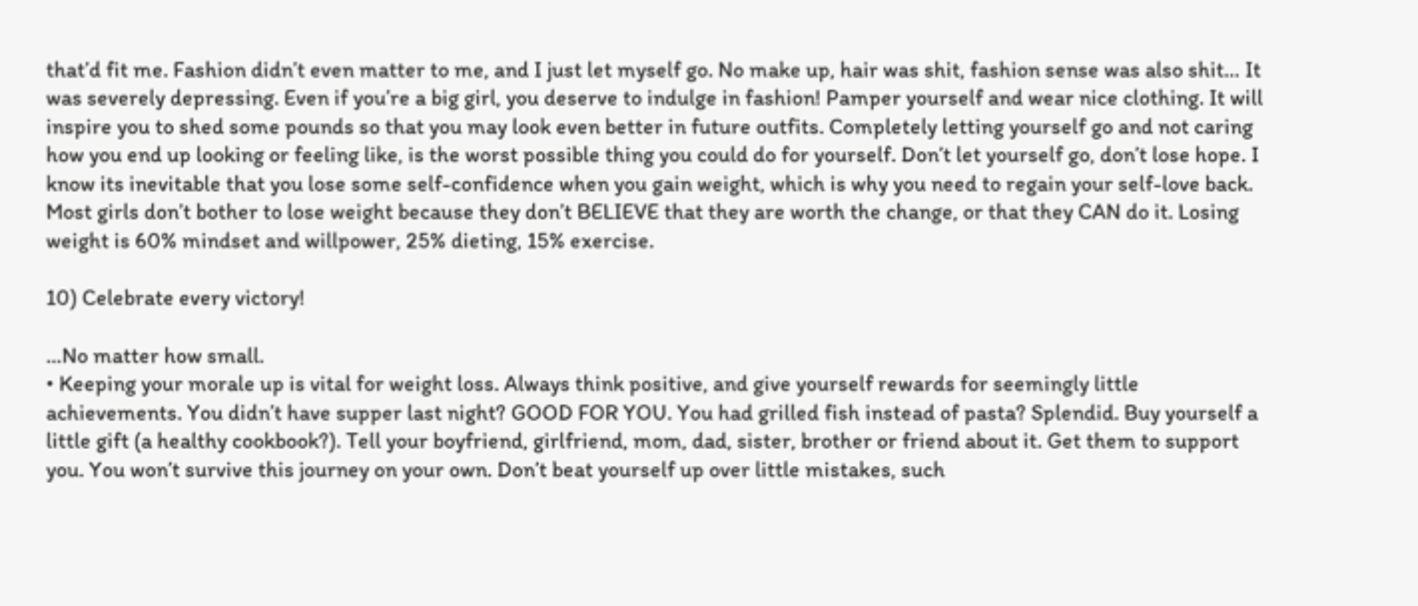that’d fit me. Fashion didn’t even matter to me, and I just let myself go. No make up, hair was shit, fashion sense was also shit… It was severely depressing. Even if you’re a big girl, you deserve to indulge in fashion! Pamper yourself and wear nice clothing. It will inspire you to shed some pounds so that you may look even better in future outfits. Completely letting yourself go and not caring how you end up looking or feeling like, is the worst possible thing you could do for yourself. Don’t let yourself go, don’t lose hope. I know its inevitable that you lose some self-confidence when you gain weight, which is why you need to regain your self-love back. Most girls don’t bother to lose weight because they don’t BELIEVE that they are worth the change, or that they CAN do it. Losing weight is 60% mindset and willpower, 25% dieting, 15% exercise.

10) Celebrate every victory!

…No matter how small.
• Keeping your morale up is vital for weight loss. Always think positive, and give yourself rewards for seemingly little achievements. You didn’t have supper last night? GOOD FOR YOU. You had grilled fish instead of pasta? Splendid. Buy yourself a little gift (a healthy cookbook?). Tell your boyfriend, girlfriend, mom, dad, sister, brother or friend about it. Get them to support you. You won’t survive this journey on your own. Don’t beat yourself up over little mistakes, such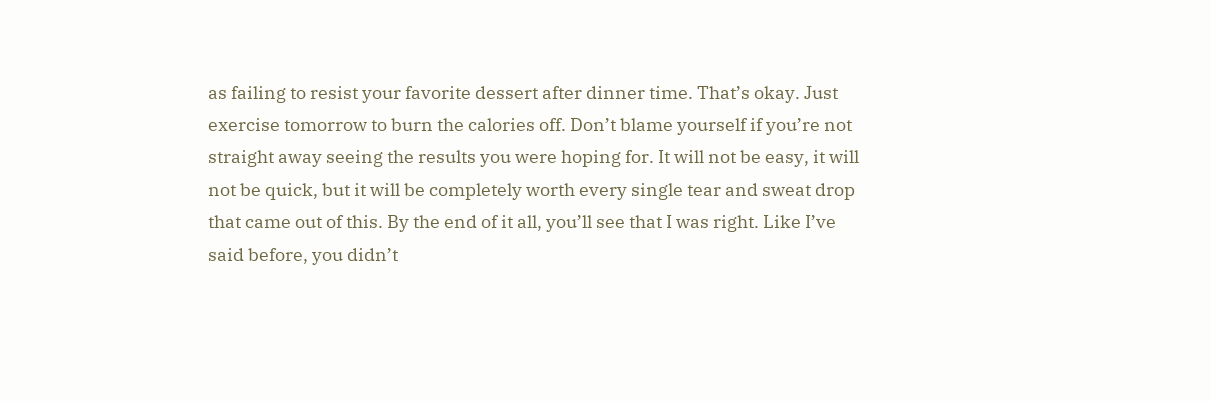as failing to resist your favorite dessert after dinner time. That’s okay. Just exercise tomorrow to burn the calories off. Don’t blame yourself if you’re not straight away seeing the results you were hoping for. It will not be easy, it will not be quick, but it will be completely worth every single tear and sweat drop that came out of this. By the end of it all, you’ll see that I was right. Like I’ve said before, you didn’t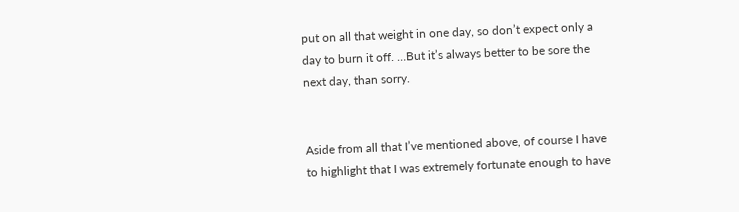put on all that weight in one day, so don’t expect only a day to burn it off. …But it’s always better to be sore the next day, than sorry.


Aside from all that I’ve mentioned above, of course I have to highlight that I was extremely fortunate enough to have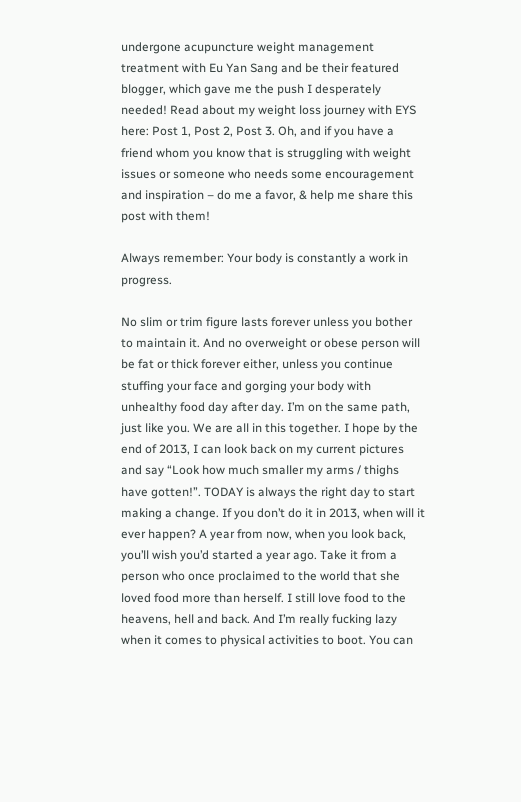undergone acupuncture weight management treatment with Eu Yan Sang and be their featured blogger, which gave me the push I desperately needed! Read about my weight loss journey with EYS here: Post 1, Post 2, Post 3. Oh, and if you have a friend whom you know that is struggling with weight issues or someone who needs some encouragement and inspiration – do me a favor, & help me share this post with them!

Always remember: Your body is constantly a work in progress.

No slim or trim figure lasts forever unless you bother to maintain it. And no overweight or obese person will be fat or thick forever either, unless you continue stuffing your face and gorging your body with unhealthy food day after day. I’m on the same path, just like you. We are all in this together. I hope by the end of 2013, I can look back on my current pictures and say “Look how much smaller my arms / thighs have gotten!”. TODAY is always the right day to start making a change. If you don’t do it in 2013, when will it ever happen? A year from now, when you look back, you’ll wish you’d started a year ago. Take it from a person who once proclaimed to the world that she loved food more than herself. I still love food to the heavens, hell and back. And I’m really fucking lazy when it comes to physical activities to boot. You can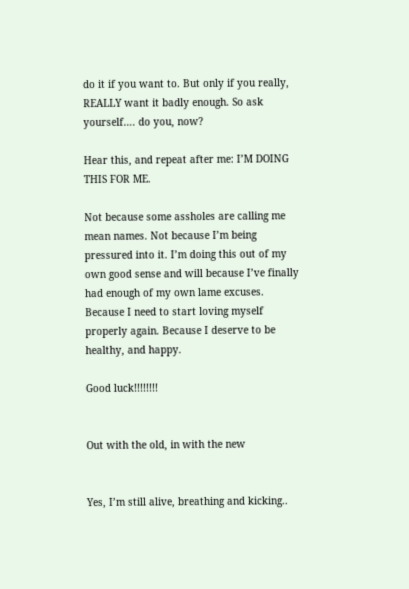do it if you want to. But only if you really, REALLY want it badly enough. So ask yourself…. do you, now?

Hear this, and repeat after me: I’M DOING THIS FOR ME.

Not because some assholes are calling me mean names. Not because I’m being pressured into it. I’m doing this out of my own good sense and will because I’ve finally had enough of my own lame excuses. Because I need to start loving myself properly again. Because I deserve to be healthy, and happy.

Good luck!!!!!!!!


Out with the old, in with the new


Yes, I’m still alive, breathing and kicking..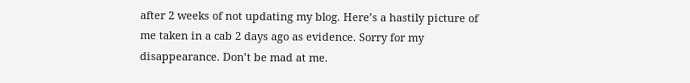after 2 weeks of not updating my blog. Here’s a hastily picture of me taken in a cab 2 days ago as evidence. Sorry for my disappearance. Don’t be mad at me.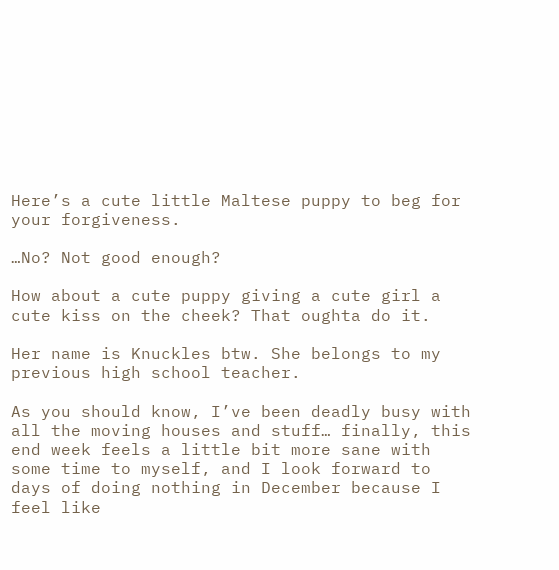Here’s a cute little Maltese puppy to beg for your forgiveness.

…No? Not good enough?

How about a cute puppy giving a cute girl a cute kiss on the cheek? That oughta do it.

Her name is Knuckles btw. She belongs to my previous high school teacher.

As you should know, I’ve been deadly busy with all the moving houses and stuff… finally, this end week feels a little bit more sane with some time to myself, and I look forward to days of doing nothing in December because I feel like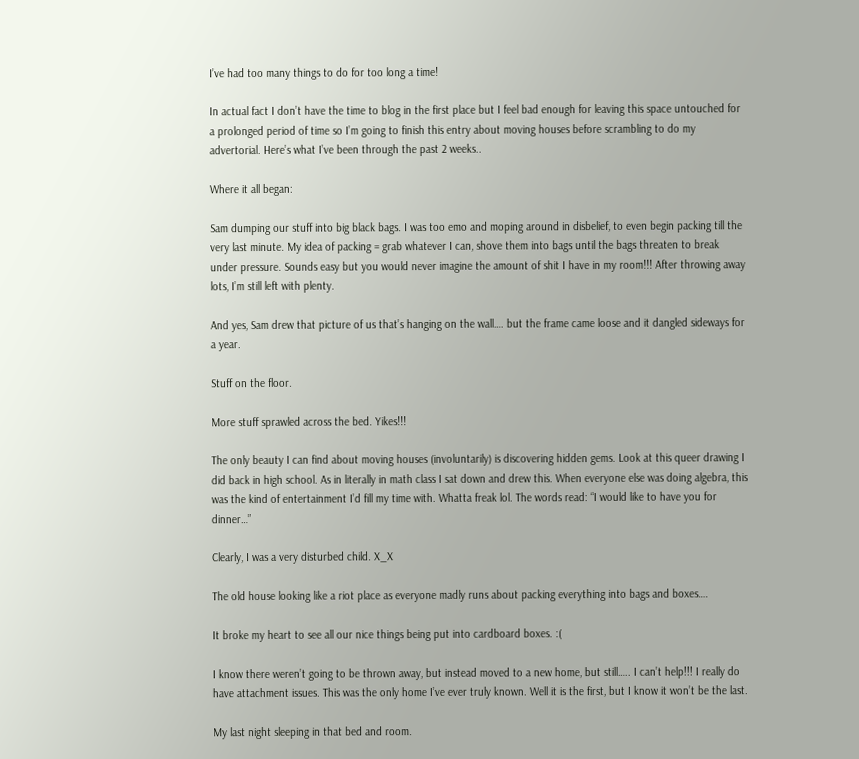I’ve had too many things to do for too long a time!

In actual fact I don’t have the time to blog in the first place but I feel bad enough for leaving this space untouched for a prolonged period of time so I’m going to finish this entry about moving houses before scrambling to do my advertorial. Here’s what I’ve been through the past 2 weeks..

Where it all began:

Sam dumping our stuff into big black bags. I was too emo and moping around in disbelief, to even begin packing till the very last minute. My idea of packing = grab whatever I can, shove them into bags until the bags threaten to break under pressure. Sounds easy but you would never imagine the amount of shit I have in my room!!! After throwing away lots, I’m still left with plenty.

And yes, Sam drew that picture of us that’s hanging on the wall…. but the frame came loose and it dangled sideways for a year.

Stuff on the floor.

More stuff sprawled across the bed. Yikes!!!

The only beauty I can find about moving houses (involuntarily) is discovering hidden gems. Look at this queer drawing I did back in high school. As in literally in math class I sat down and drew this. When everyone else was doing algebra, this was the kind of entertainment I’d fill my time with. Whatta freak lol. The words read: “I would like to have you for dinner…”

Clearly, I was a very disturbed child. X_X

The old house looking like a riot place as everyone madly runs about packing everything into bags and boxes….

It broke my heart to see all our nice things being put into cardboard boxes. :(

I know there weren’t going to be thrown away, but instead moved to a new home, but still….. I can’t help!!! I really do have attachment issues. This was the only home I’ve ever truly known. Well it is the first, but I know it won’t be the last.

My last night sleeping in that bed and room.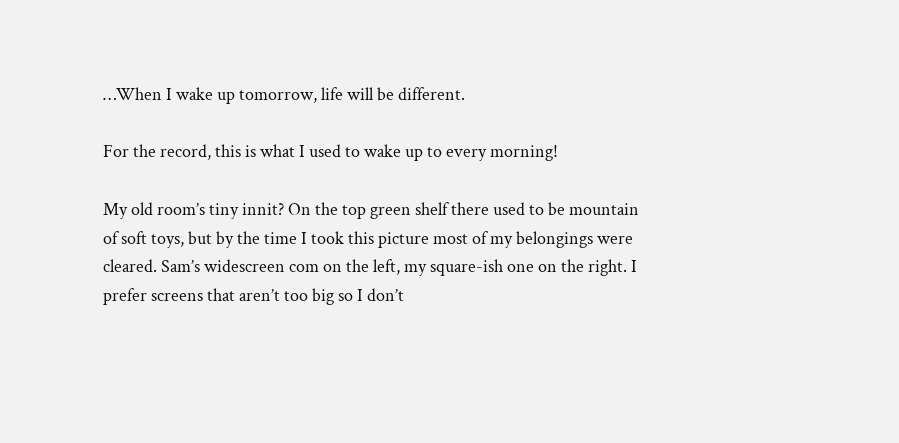…When I wake up tomorrow, life will be different.

For the record, this is what I used to wake up to every morning!

My old room’s tiny innit? On the top green shelf there used to be mountain of soft toys, but by the time I took this picture most of my belongings were cleared. Sam’s widescreen com on the left, my square-ish one on the right. I prefer screens that aren’t too big so I don’t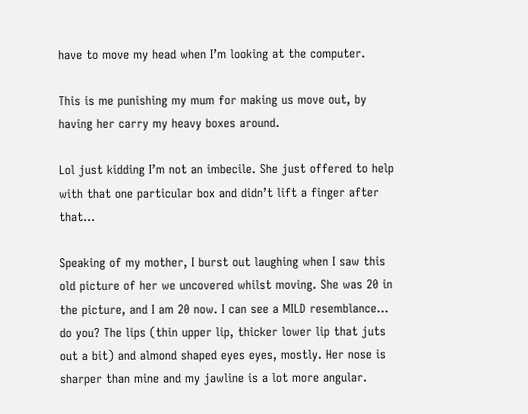have to move my head when I’m looking at the computer.

This is me punishing my mum for making us move out, by having her carry my heavy boxes around.

Lol just kidding I’m not an imbecile. She just offered to help with that one particular box and didn’t lift a finger after that…

Speaking of my mother, I burst out laughing when I saw this old picture of her we uncovered whilst moving. She was 20 in the picture, and I am 20 now. I can see a MILD resemblance… do you? The lips (thin upper lip, thicker lower lip that juts out a bit) and almond shaped eyes eyes, mostly. Her nose is sharper than mine and my jawline is a lot more angular.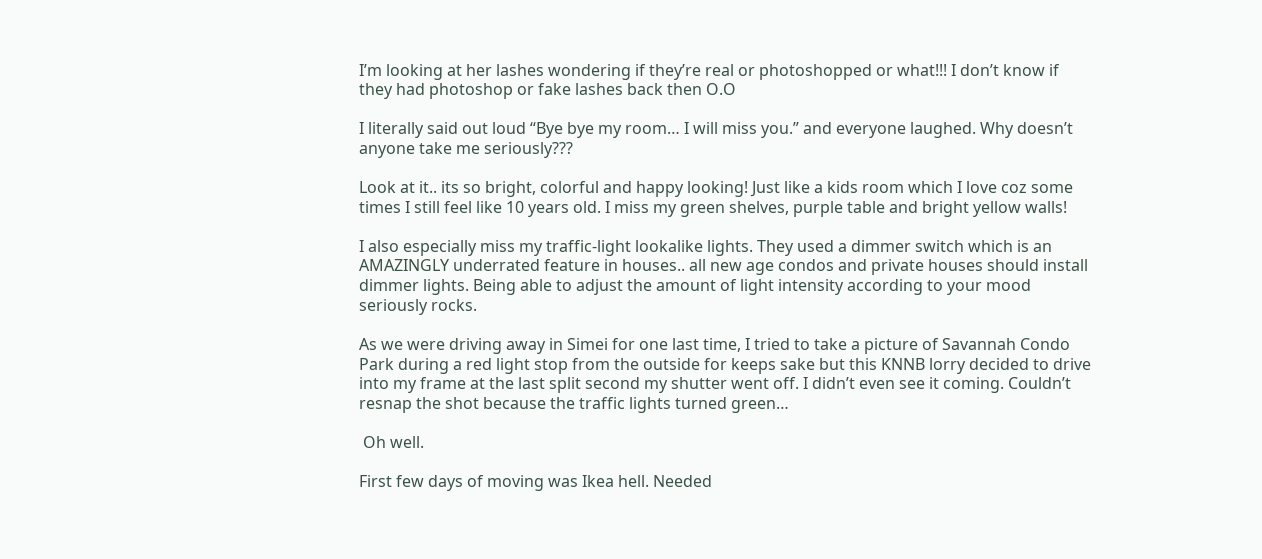I’m looking at her lashes wondering if they’re real or photoshopped or what!!! I don’t know if they had photoshop or fake lashes back then O.O

I literally said out loud “Bye bye my room… I will miss you.” and everyone laughed. Why doesn’t anyone take me seriously???

Look at it.. its so bright, colorful and happy looking! Just like a kids room which I love coz some times I still feel like 10 years old. I miss my green shelves, purple table and bright yellow walls!

I also especially miss my traffic-light lookalike lights. They used a dimmer switch which is an AMAZINGLY underrated feature in houses.. all new age condos and private houses should install dimmer lights. Being able to adjust the amount of light intensity according to your mood seriously rocks.

As we were driving away in Simei for one last time, I tried to take a picture of Savannah Condo Park during a red light stop from the outside for keeps sake but this KNNB lorry decided to drive into my frame at the last split second my shutter went off. I didn’t even see it coming. Couldn’t resnap the shot because the traffic lights turned green…

 Oh well.

First few days of moving was Ikea hell. Needed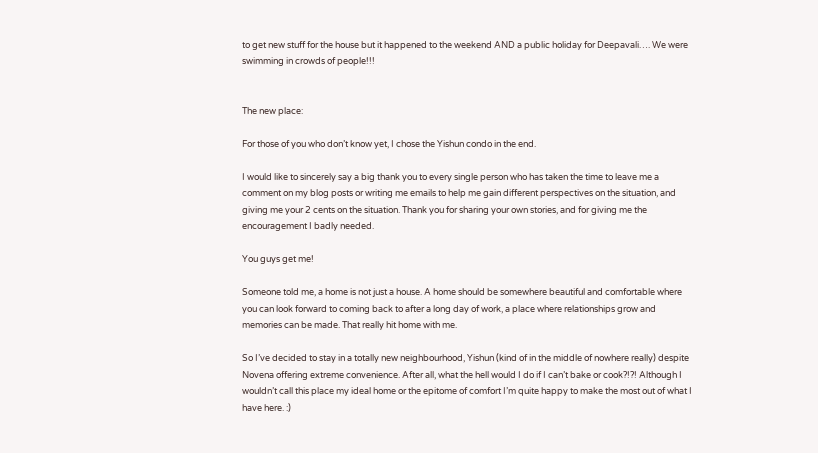to get new stuff for the house but it happened to the weekend AND a public holiday for Deepavali…. We were swimming in crowds of people!!!


The new place:

For those of you who don’t know yet, I chose the Yishun condo in the end.

I would like to sincerely say a big thank you to every single person who has taken the time to leave me a comment on my blog posts or writing me emails to help me gain different perspectives on the situation, and giving me your 2 cents on the situation. Thank you for sharing your own stories, and for giving me the encouragement I badly needed.

You guys get me!

Someone told me, a home is not just a house. A home should be somewhere beautiful and comfortable where you can look forward to coming back to after a long day of work, a place where relationships grow and memories can be made. That really hit home with me.

So I’ve decided to stay in a totally new neighbourhood, Yishun (kind of in the middle of nowhere really) despite Novena offering extreme convenience. After all, what the hell would I do if I can’t bake or cook?!?! Although I wouldn’t call this place my ideal home or the epitome of comfort I’m quite happy to make the most out of what I have here. :)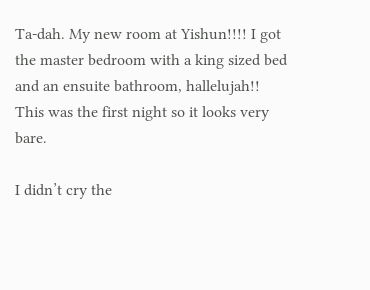Ta-dah. My new room at Yishun!!!! I got the master bedroom with a king sized bed and an ensuite bathroom, hallelujah!! This was the first night so it looks very bare.

I didn’t cry the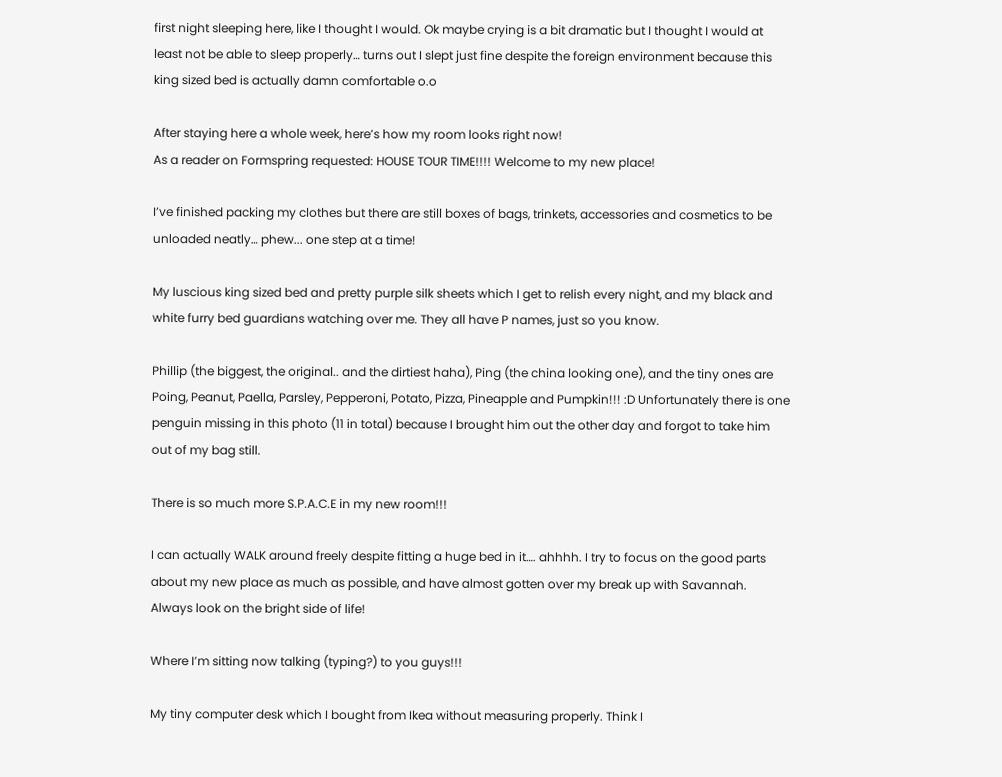first night sleeping here, like I thought I would. Ok maybe crying is a bit dramatic but I thought I would at least not be able to sleep properly… turns out I slept just fine despite the foreign environment because this king sized bed is actually damn comfortable o.o

After staying here a whole week, here’s how my room looks right now!
As a reader on Formspring requested: HOUSE TOUR TIME!!!! Welcome to my new place!

I’ve finished packing my clothes but there are still boxes of bags, trinkets, accessories and cosmetics to be unloaded neatly… phew... one step at a time!

My luscious king sized bed and pretty purple silk sheets which I get to relish every night, and my black and white furry bed guardians watching over me. They all have P names, just so you know.

Phillip (the biggest, the original.. and the dirtiest haha), Ping (the china looking one), and the tiny ones are Poing, Peanut, Paella, Parsley, Pepperoni, Potato, Pizza, Pineapple and Pumpkin!!! :D Unfortunately there is one penguin missing in this photo (11 in total) because I brought him out the other day and forgot to take him out of my bag still.

There is so much more S.P.A.C.E in my new room!!!

I can actually WALK around freely despite fitting a huge bed in it…. ahhhh. I try to focus on the good parts about my new place as much as possible, and have almost gotten over my break up with Savannah. Always look on the bright side of life!

Where I’m sitting now talking (typing?) to you guys!!!

My tiny computer desk which I bought from Ikea without measuring properly. Think I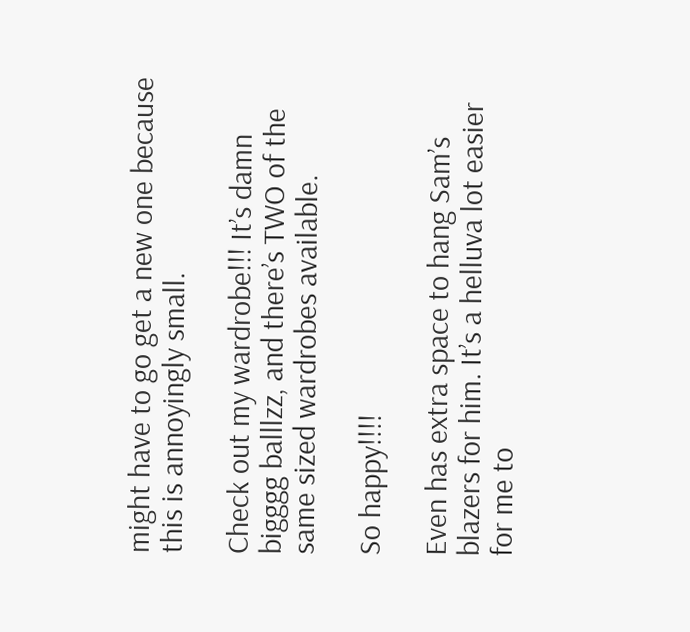might have to go get a new one because this is annoyingly small.

Check out my wardrobe!!! It’s damn bigggg balllzz, and there’s TWO of the same sized wardrobes available.

So happy!!!!

Even has extra space to hang Sam’s blazers for him. It’s a helluva lot easier for me to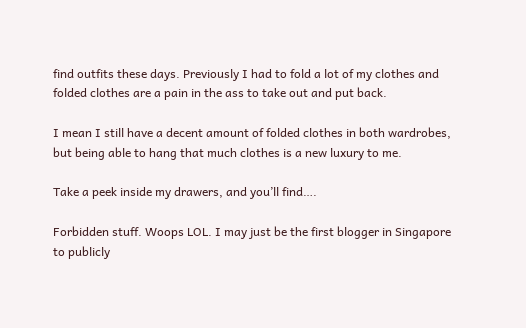find outfits these days. Previously I had to fold a lot of my clothes and folded clothes are a pain in the ass to take out and put back.

I mean I still have a decent amount of folded clothes in both wardrobes, but being able to hang that much clothes is a new luxury to me.

Take a peek inside my drawers, and you’ll find….

Forbidden stuff. Woops LOL. I may just be the first blogger in Singapore to publicly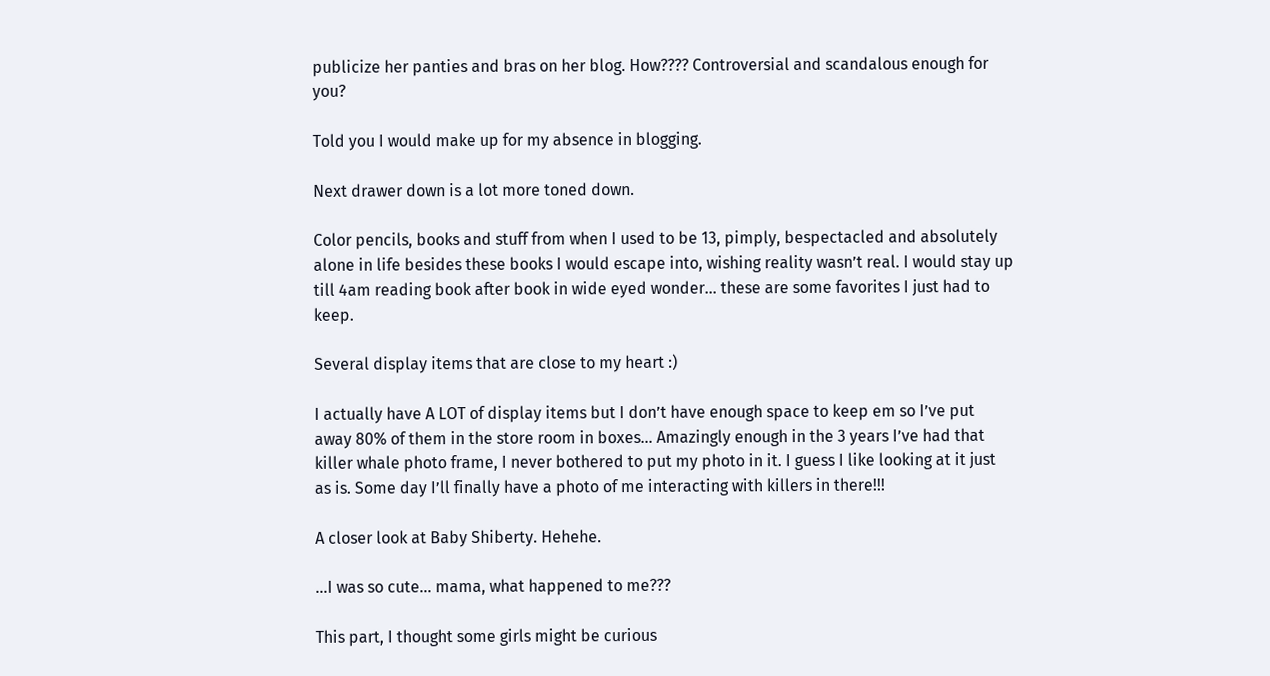publicize her panties and bras on her blog. How???? Controversial and scandalous enough for you?

Told you I would make up for my absence in blogging.

Next drawer down is a lot more toned down.

Color pencils, books and stuff from when I used to be 13, pimply, bespectacled and absolutely alone in life besides these books I would escape into, wishing reality wasn’t real. I would stay up till 4am reading book after book in wide eyed wonder… these are some favorites I just had to keep.

Several display items that are close to my heart :)

I actually have A LOT of display items but I don’t have enough space to keep em so I’ve put away 80% of them in the store room in boxes… Amazingly enough in the 3 years I’ve had that killer whale photo frame, I never bothered to put my photo in it. I guess I like looking at it just as is. Some day I’ll finally have a photo of me interacting with killers in there!!!

A closer look at Baby Shiberty. Hehehe.

…I was so cute… mama, what happened to me???

This part, I thought some girls might be curious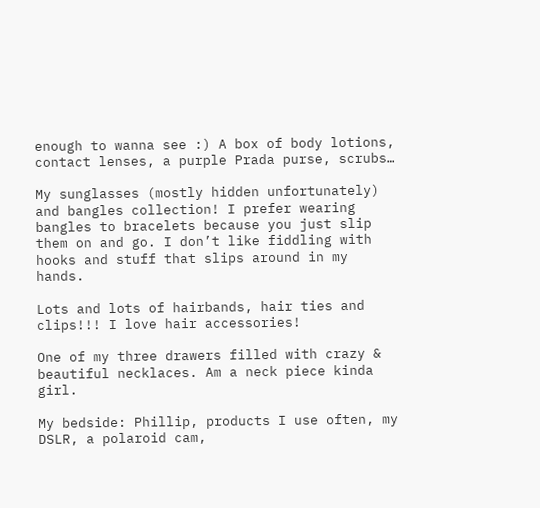enough to wanna see :) A box of body lotions, contact lenses, a purple Prada purse, scrubs…

My sunglasses (mostly hidden unfortunately) and bangles collection! I prefer wearing bangles to bracelets because you just slip them on and go. I don’t like fiddling with hooks and stuff that slips around in my hands.

Lots and lots of hairbands, hair ties and clips!!! I love hair accessories!

One of my three drawers filled with crazy & beautiful necklaces. Am a neck piece kinda girl.

My bedside: Phillip, products I use often, my DSLR, a polaroid cam,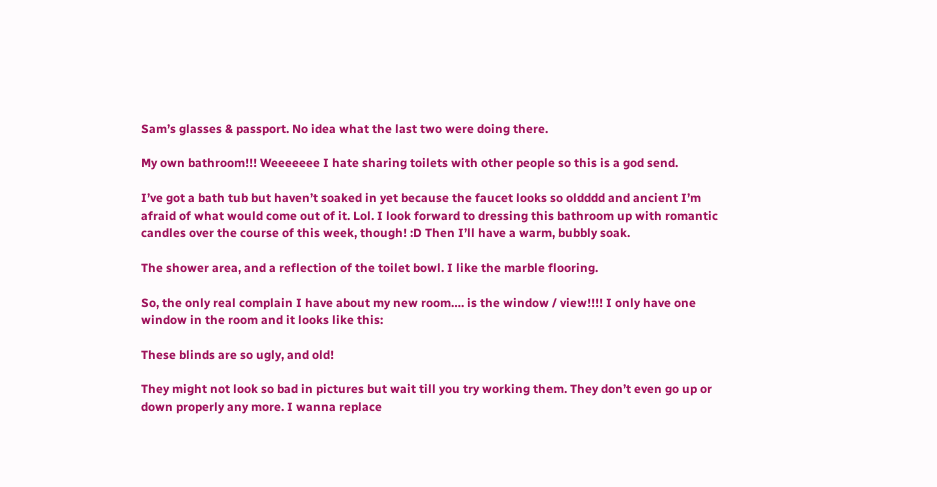Sam’s glasses & passport. No idea what the last two were doing there.

My own bathroom!!! Weeeeeee I hate sharing toilets with other people so this is a god send.

I’ve got a bath tub but haven’t soaked in yet because the faucet looks so oldddd and ancient I’m afraid of what would come out of it. Lol. I look forward to dressing this bathroom up with romantic candles over the course of this week, though! :D Then I’ll have a warm, bubbly soak.

The shower area, and a reflection of the toilet bowl. I like the marble flooring.

So, the only real complain I have about my new room…. is the window / view!!!! I only have one window in the room and it looks like this:

These blinds are so ugly, and old!

They might not look so bad in pictures but wait till you try working them. They don’t even go up or down properly any more. I wanna replace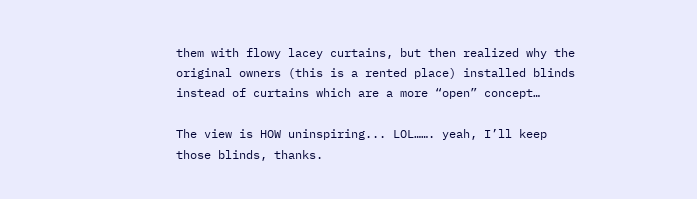them with flowy lacey curtains, but then realized why the original owners (this is a rented place) installed blinds instead of curtains which are a more “open” concept…

The view is HOW uninspiring... LOL……. yeah, I’ll keep those blinds, thanks.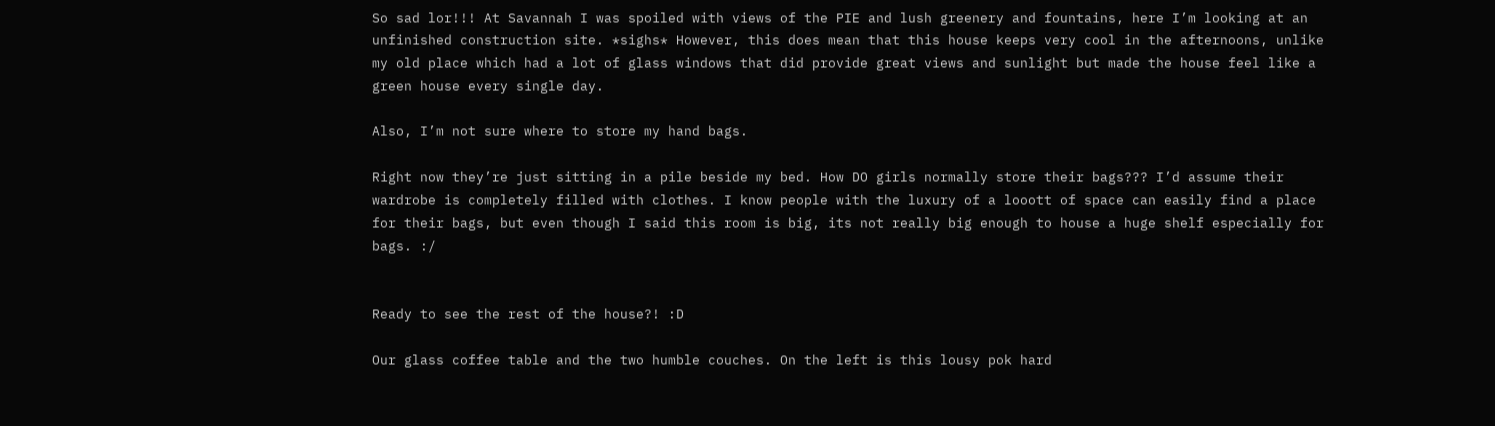So sad lor!!! At Savannah I was spoiled with views of the PIE and lush greenery and fountains, here I’m looking at an unfinished construction site. *sighs* However, this does mean that this house keeps very cool in the afternoons, unlike my old place which had a lot of glass windows that did provide great views and sunlight but made the house feel like a green house every single day.

Also, I’m not sure where to store my hand bags.

Right now they’re just sitting in a pile beside my bed. How DO girls normally store their bags??? I’d assume their wardrobe is completely filled with clothes. I know people with the luxury of a looott of space can easily find a place for their bags, but even though I said this room is big, its not really big enough to house a huge shelf especially for bags. :/


Ready to see the rest of the house?! :D

Our glass coffee table and the two humble couches. On the left is this lousy pok hard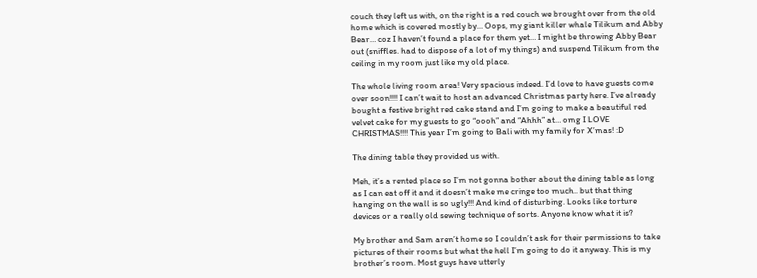couch they left us with, on the right is a red couch we brought over from the old home which is covered mostly by… Oops, my giant killer whale Tilikum and Abby Bear… coz I haven’t found a place for them yet… I might be throwing Abby Bear out (sniffles. had to dispose of a lot of my things) and suspend Tilikum from the ceiling in my room just like my old place.

The whole living room area! Very spacious indeed. I’d love to have guests come over soon!!!! I can’t wait to host an advanced Christmas party here. I’ve already bought a festive bright red cake stand and I’m going to make a beautiful red velvet cake for my guests to go “oooh” and “Ahhh” at… omg I LOVE CHRISTMAS!!!! This year I’m going to Bali with my family for X’mas! :D

The dining table they provided us with.

Meh, it’s a rented place so I’m not gonna bother about the dining table as long as I can eat off it and it doesn’t make me cringe too much.. but that thing hanging on the wall is so ugly!!! And kind of disturbing. Looks like torture devices or a really old sewing technique of sorts. Anyone know what it is?

My brother and Sam aren’t home so I couldn’t ask for their permissions to take pictures of their rooms but what the hell I’m going to do it anyway. This is my brother’s room. Most guys have utterly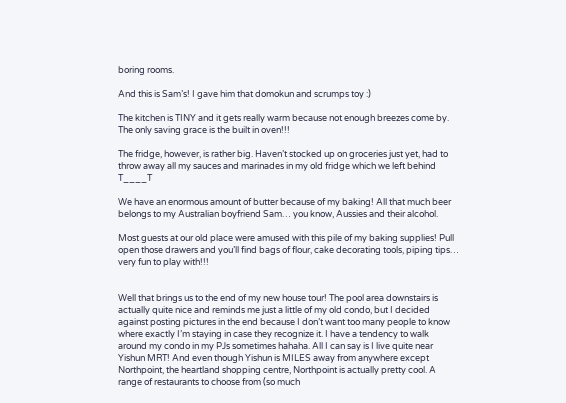boring rooms.

And this is Sam’s! I gave him that domokun and scrumps toy :)

The kitchen is TINY and it gets really warm because not enough breezes come by. The only saving grace is the built in oven!!!

The fridge, however, is rather big. Haven’t stocked up on groceries just yet, had to throw away all my sauces and marinades in my old fridge which we left behind T____T

We have an enormous amount of butter because of my baking! All that much beer belongs to my Australian boyfriend Sam… you know, Aussies and their alcohol.

Most guests at our old place were amused with this pile of my baking supplies! Pull open those drawers and you’ll find bags of flour, cake decorating tools, piping tips… very fun to play with!!!


Well that brings us to the end of my new house tour! The pool area downstairs is actually quite nice and reminds me just a little of my old condo, but I decided against posting pictures in the end because I don’t want too many people to know where exactly I’m staying in case they recognize it. I have a tendency to walk around my condo in my PJs sometimes hahaha. All I can say is I live quite near Yishun MRT! And even though Yishun is MILES away from anywhere except Northpoint, the heartland shopping centre, Northpoint is actually pretty cool. A range of restaurants to choose from (so much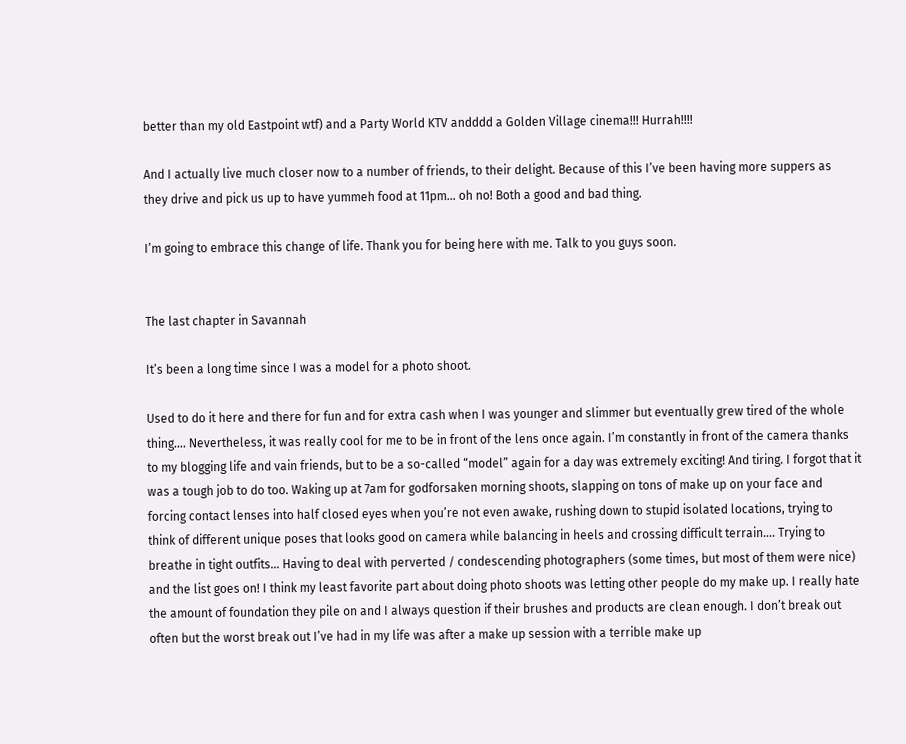better than my old Eastpoint wtf) and a Party World KTV andddd a Golden Village cinema!!! Hurrah!!!!

And I actually live much closer now to a number of friends, to their delight. Because of this I’ve been having more suppers as they drive and pick us up to have yummeh food at 11pm… oh no! Both a good and bad thing.

I’m going to embrace this change of life. Thank you for being here with me. Talk to you guys soon.


The last chapter in Savannah

It’s been a long time since I was a model for a photo shoot.

Used to do it here and there for fun and for extra cash when I was younger and slimmer but eventually grew tired of the whole thing…. Nevertheless, it was really cool for me to be in front of the lens once again. I’m constantly in front of the camera thanks to my blogging life and vain friends, but to be a so-called “model” again for a day was extremely exciting! And tiring. I forgot that it was a tough job to do too. Waking up at 7am for godforsaken morning shoots, slapping on tons of make up on your face and forcing contact lenses into half closed eyes when you’re not even awake, rushing down to stupid isolated locations, trying to think of different unique poses that looks good on camera while balancing in heels and crossing difficult terrain…. Trying to breathe in tight outfits… Having to deal with perverted / condescending photographers (some times, but most of them were nice) and the list goes on! I think my least favorite part about doing photo shoots was letting other people do my make up. I really hate the amount of foundation they pile on and I always question if their brushes and products are clean enough. I don’t break out often but the worst break out I’ve had in my life was after a make up session with a terrible make up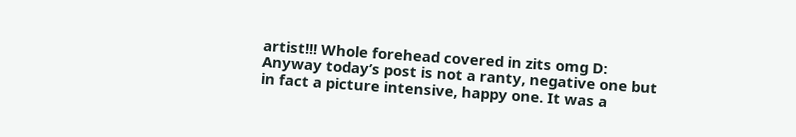artist!!! Whole forehead covered in zits omg D:
Anyway today’s post is not a ranty, negative one but in fact a picture intensive, happy one. It was a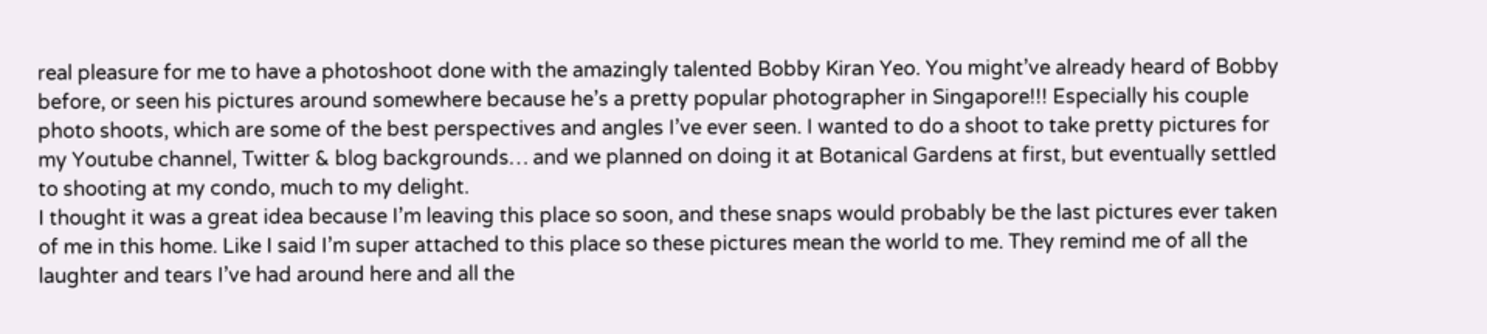real pleasure for me to have a photoshoot done with the amazingly talented Bobby Kiran Yeo. You might’ve already heard of Bobby before, or seen his pictures around somewhere because he’s a pretty popular photographer in Singapore!!! Especially his couple photo shoots, which are some of the best perspectives and angles I’ve ever seen. I wanted to do a shoot to take pretty pictures for my Youtube channel, Twitter & blog backgrounds… and we planned on doing it at Botanical Gardens at first, but eventually settled to shooting at my condo, much to my delight.
I thought it was a great idea because I’m leaving this place so soon, and these snaps would probably be the last pictures ever taken of me in this home. Like I said I’m super attached to this place so these pictures mean the world to me. They remind me of all the laughter and tears I’ve had around here and all the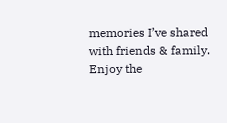memories I’ve shared with friends & family.
Enjoy the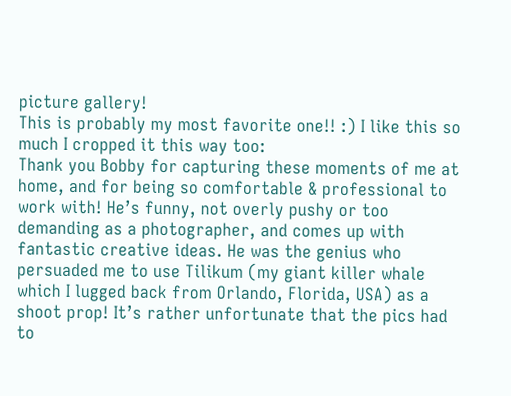picture gallery!
This is probably my most favorite one!! :) I like this so much I cropped it this way too:
Thank you Bobby for capturing these moments of me at home, and for being so comfortable & professional to work with! He’s funny, not overly pushy or too demanding as a photographer, and comes up with fantastic creative ideas. He was the genius who persuaded me to use Tilikum (my giant killer whale which I lugged back from Orlando, Florida, USA) as a shoot prop! It’s rather unfortunate that the pics had to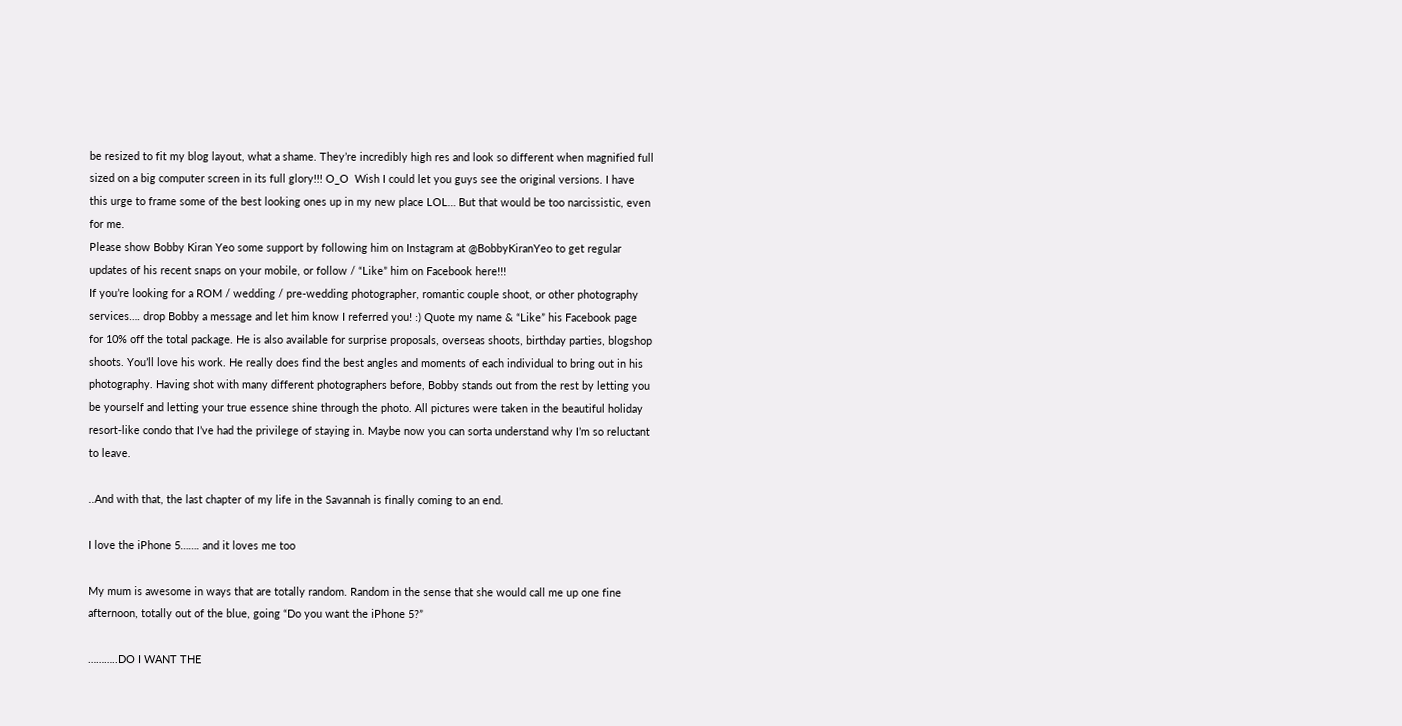be resized to fit my blog layout, what a shame. They’re incredibly high res and look so different when magnified full sized on a big computer screen in its full glory!!! O_O  Wish I could let you guys see the original versions. I have this urge to frame some of the best looking ones up in my new place LOL… But that would be too narcissistic, even for me.
Please show Bobby Kiran Yeo some support by following him on Instagram at @BobbyKiranYeo to get regular updates of his recent snaps on your mobile, or follow / “Like” him on Facebook here!!!
If you’re looking for a ROM / wedding / pre-wedding photographer, romantic couple shoot, or other photography services…. drop Bobby a message and let him know I referred you! :) Quote my name & “Like” his Facebook page for 10% off the total package. He is also available for surprise proposals, overseas shoots, birthday parties, blogshop shoots. You’ll love his work. He really does find the best angles and moments of each individual to bring out in his photography. Having shot with many different photographers before, Bobby stands out from the rest by letting you be yourself and letting your true essence shine through the photo. All pictures were taken in the beautiful holiday resort-like condo that I’ve had the privilege of staying in. Maybe now you can sorta understand why I’m so reluctant to leave.

..And with that, the last chapter of my life in the Savannah is finally coming to an end.

I love the iPhone 5……. and it loves me too

My mum is awesome in ways that are totally random. Random in the sense that she would call me up one fine afternoon, totally out of the blue, going “Do you want the iPhone 5?”

………..DO I WANT THE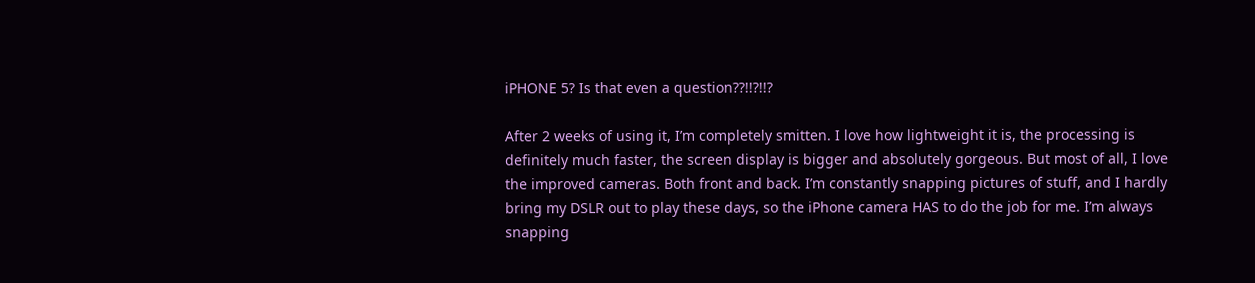iPHONE 5? Is that even a question??!!?!!?

After 2 weeks of using it, I’m completely smitten. I love how lightweight it is, the processing is definitely much faster, the screen display is bigger and absolutely gorgeous. But most of all, I love the improved cameras. Both front and back. I’m constantly snapping pictures of stuff, and I hardly bring my DSLR out to play these days, so the iPhone camera HAS to do the job for me. I’m always snapping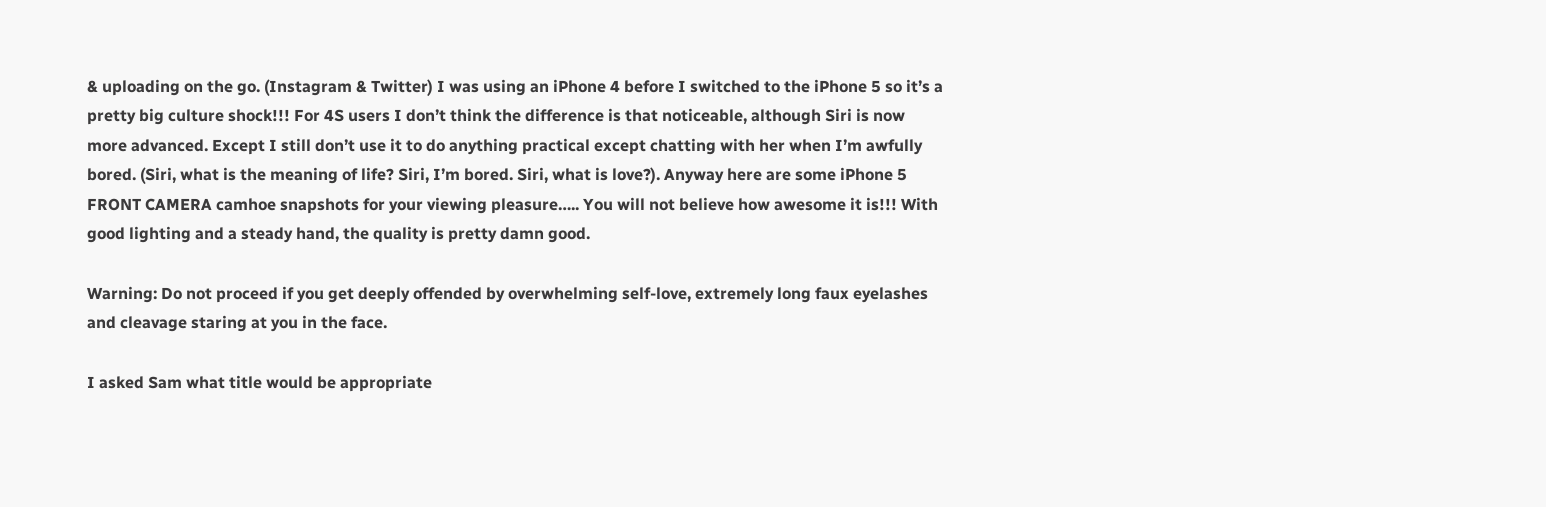& uploading on the go. (Instagram & Twitter) I was using an iPhone 4 before I switched to the iPhone 5 so it’s a pretty big culture shock!!! For 4S users I don’t think the difference is that noticeable, although Siri is now more advanced. Except I still don’t use it to do anything practical except chatting with her when I’m awfully bored. (Siri, what is the meaning of life? Siri, I’m bored. Siri, what is love?). Anyway here are some iPhone 5 FRONT CAMERA camhoe snapshots for your viewing pleasure….. You will not believe how awesome it is!!! With good lighting and a steady hand, the quality is pretty damn good.

Warning: Do not proceed if you get deeply offended by overwhelming self-love, extremely long faux eyelashes and cleavage staring at you in the face.

I asked Sam what title would be appropriate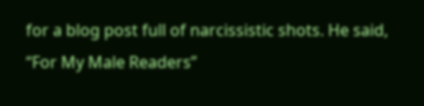for a blog post full of narcissistic shots. He said, “For My Male Readers”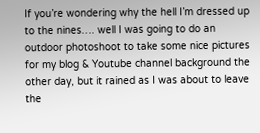If you’re wondering why the hell I’m dressed up to the nines…. well I was going to do an outdoor photoshoot to take some nice pictures for my blog & Youtube channel background the other day, but it rained as I was about to leave the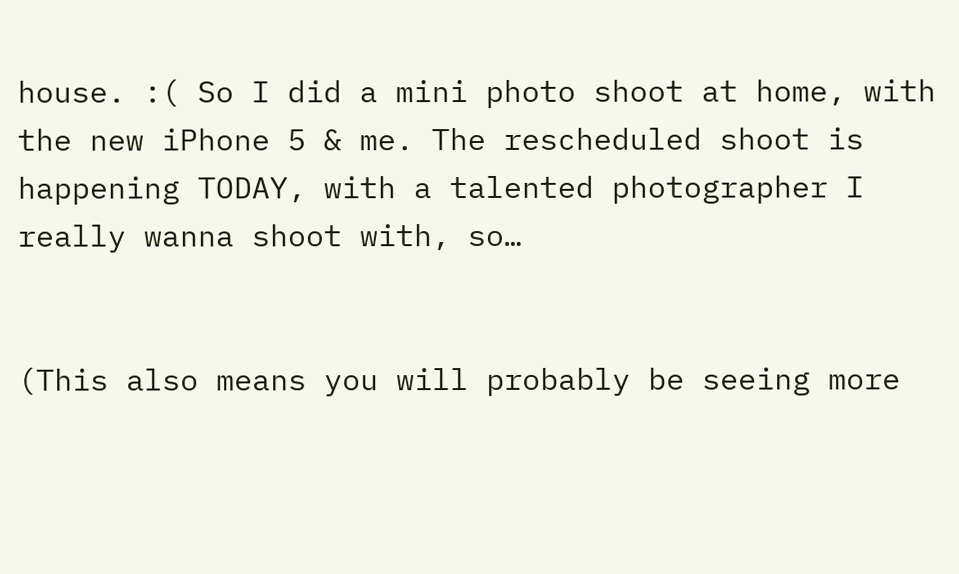house. :( So I did a mini photo shoot at home, with the new iPhone 5 & me. The rescheduled shoot is happening TODAY, with a talented photographer I really wanna shoot with, so…


(This also means you will probably be seeing more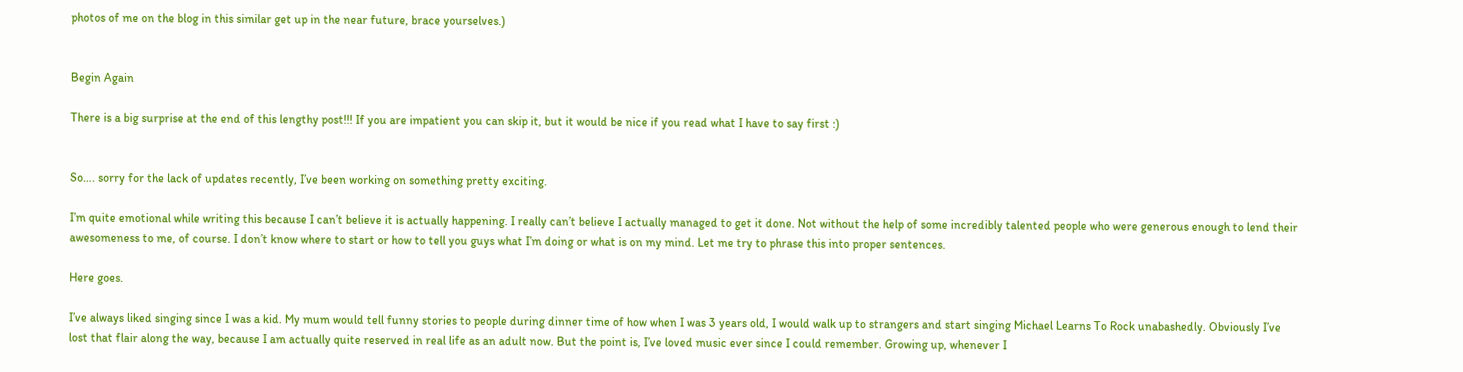photos of me on the blog in this similar get up in the near future, brace yourselves.)


Begin Again

There is a big surprise at the end of this lengthy post!!! If you are impatient you can skip it, but it would be nice if you read what I have to say first :)


So…. sorry for the lack of updates recently, I’ve been working on something pretty exciting.

I’m quite emotional while writing this because I can’t believe it is actually happening. I really can’t believe I actually managed to get it done. Not without the help of some incredibly talented people who were generous enough to lend their awesomeness to me, of course. I don’t know where to start or how to tell you guys what I’m doing or what is on my mind. Let me try to phrase this into proper sentences.

Here goes.

I’ve always liked singing since I was a kid. My mum would tell funny stories to people during dinner time of how when I was 3 years old, I would walk up to strangers and start singing Michael Learns To Rock unabashedly. Obviously I’ve lost that flair along the way, because I am actually quite reserved in real life as an adult now. But the point is, I’ve loved music ever since I could remember. Growing up, whenever I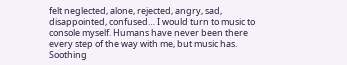felt neglected, alone, rejected, angry, sad, disappointed, confused… I would turn to music to console myself. Humans have never been there every step of the way with me, but music has. Soothing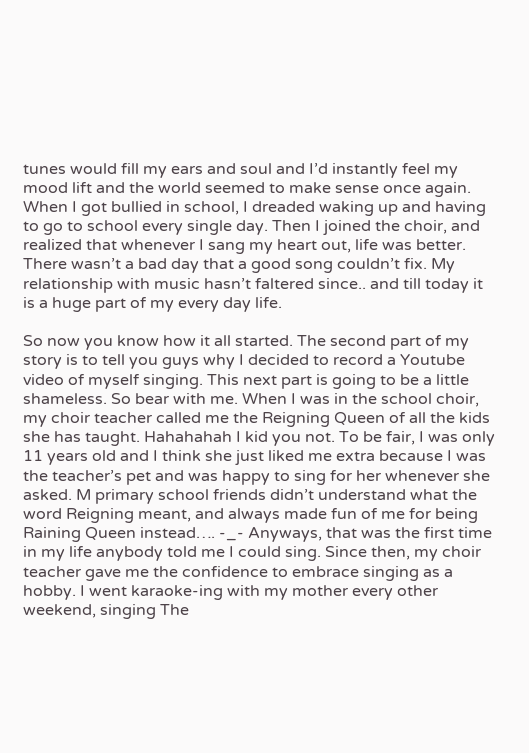tunes would fill my ears and soul and I’d instantly feel my mood lift and the world seemed to make sense once again. When I got bullied in school, I dreaded waking up and having to go to school every single day. Then I joined the choir, and realized that whenever I sang my heart out, life was better. There wasn’t a bad day that a good song couldn’t fix. My relationship with music hasn’t faltered since.. and till today it is a huge part of my every day life.

So now you know how it all started. The second part of my story is to tell you guys why I decided to record a Youtube video of myself singing. This next part is going to be a little shameless. So bear with me. When I was in the school choir, my choir teacher called me the Reigning Queen of all the kids she has taught. Hahahahah I kid you not. To be fair, I was only 11 years old and I think she just liked me extra because I was the teacher’s pet and was happy to sing for her whenever she asked. M primary school friends didn’t understand what the word Reigning meant, and always made fun of me for being Raining Queen instead…. -_- Anyways, that was the first time in my life anybody told me I could sing. Since then, my choir teacher gave me the confidence to embrace singing as a hobby. I went karaoke-ing with my mother every other weekend, singing The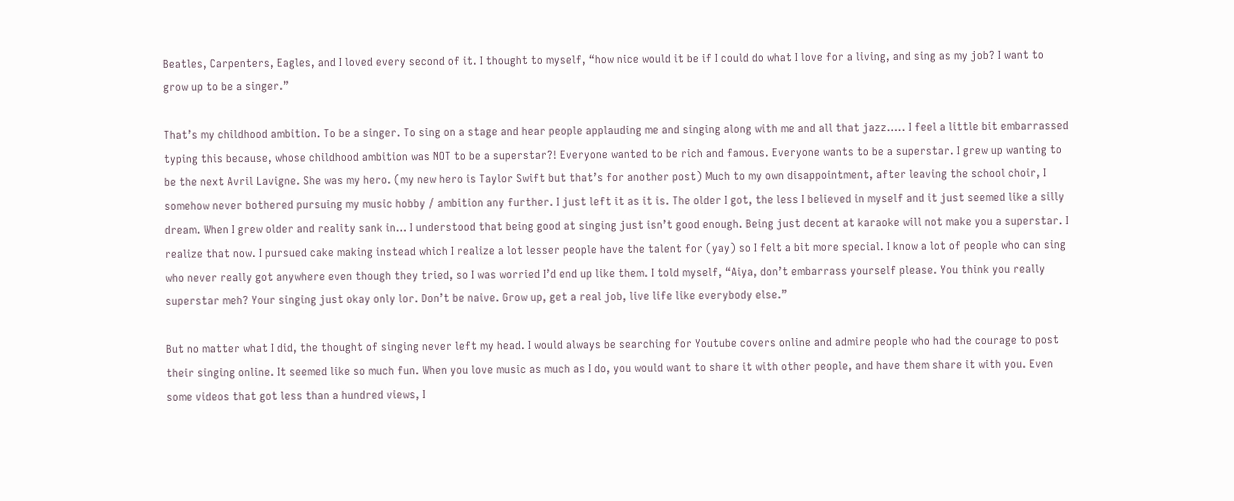Beatles, Carpenters, Eagles, and I loved every second of it. I thought to myself, “how nice would it be if I could do what I love for a living, and sing as my job? I want to grow up to be a singer.”

That’s my childhood ambition. To be a singer. To sing on a stage and hear people applauding me and singing along with me and all that jazz….. I feel a little bit embarrassed typing this because, whose childhood ambition was NOT to be a superstar?! Everyone wanted to be rich and famous. Everyone wants to be a superstar. I grew up wanting to be the next Avril Lavigne. She was my hero. (my new hero is Taylor Swift but that’s for another post) Much to my own disappointment, after leaving the school choir, I somehow never bothered pursuing my music hobby / ambition any further. I just left it as it is. The older I got, the less I believed in myself and it just seemed like a silly dream. When I grew older and reality sank in… I understood that being good at singing just isn’t good enough. Being just decent at karaoke will not make you a superstar. I realize that now. I pursued cake making instead which I realize a lot lesser people have the talent for (yay) so I felt a bit more special. I know a lot of people who can sing who never really got anywhere even though they tried, so I was worried I’d end up like them. I told myself, “Aiya, don’t embarrass yourself please. You think you really superstar meh? Your singing just okay only lor. Don’t be naive. Grow up, get a real job, live life like everybody else.”

But no matter what I did, the thought of singing never left my head. I would always be searching for Youtube covers online and admire people who had the courage to post their singing online. It seemed like so much fun. When you love music as much as I do, you would want to share it with other people, and have them share it with you. Even some videos that got less than a hundred views, I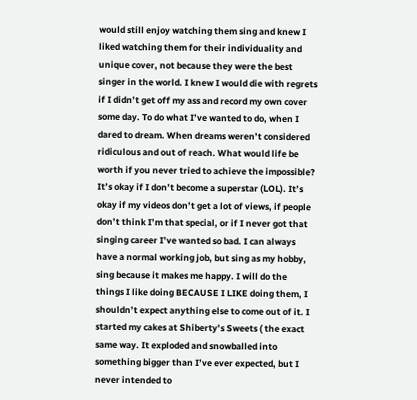would still enjoy watching them sing and knew I liked watching them for their individuality and unique cover, not because they were the best singer in the world. I knew I would die with regrets if I didn’t get off my ass and record my own cover some day. To do what I’ve wanted to do, when I dared to dream. When dreams weren’t considered ridiculous and out of reach. What would life be worth if you never tried to achieve the impossible? It’s okay if I don’t become a superstar (LOL). It’s okay if my videos don’t get a lot of views, if people don’t think I’m that special, or if I never got that singing career I’ve wanted so bad. I can always have a normal working job, but sing as my hobby, sing because it makes me happy. I will do the things I like doing BECAUSE I LIKE doing them, I shouldn’t expect anything else to come out of it. I started my cakes at Shiberty’s Sweets ( the exact same way. It exploded and snowballed into something bigger than I’ve ever expected, but I never intended to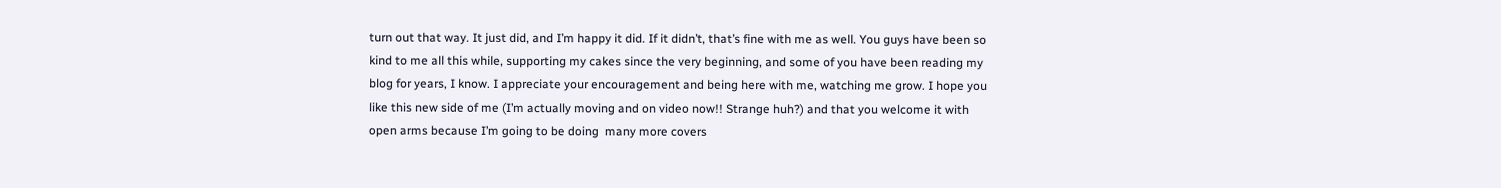turn out that way. It just did, and I’m happy it did. If it didn’t, that’s fine with me as well. You guys have been so kind to me all this while, supporting my cakes since the very beginning, and some of you have been reading my blog for years, I know. I appreciate your encouragement and being here with me, watching me grow. I hope you like this new side of me (I’m actually moving and on video now!! Strange huh?) and that you welcome it with open arms because I’m going to be doing  many more covers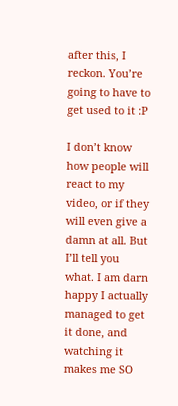after this, I reckon. You’re going to have to get used to it :P

I don’t know how people will react to my video, or if they will even give a damn at all. But I’ll tell you what. I am darn happy I actually managed to get it done, and watching it makes me SO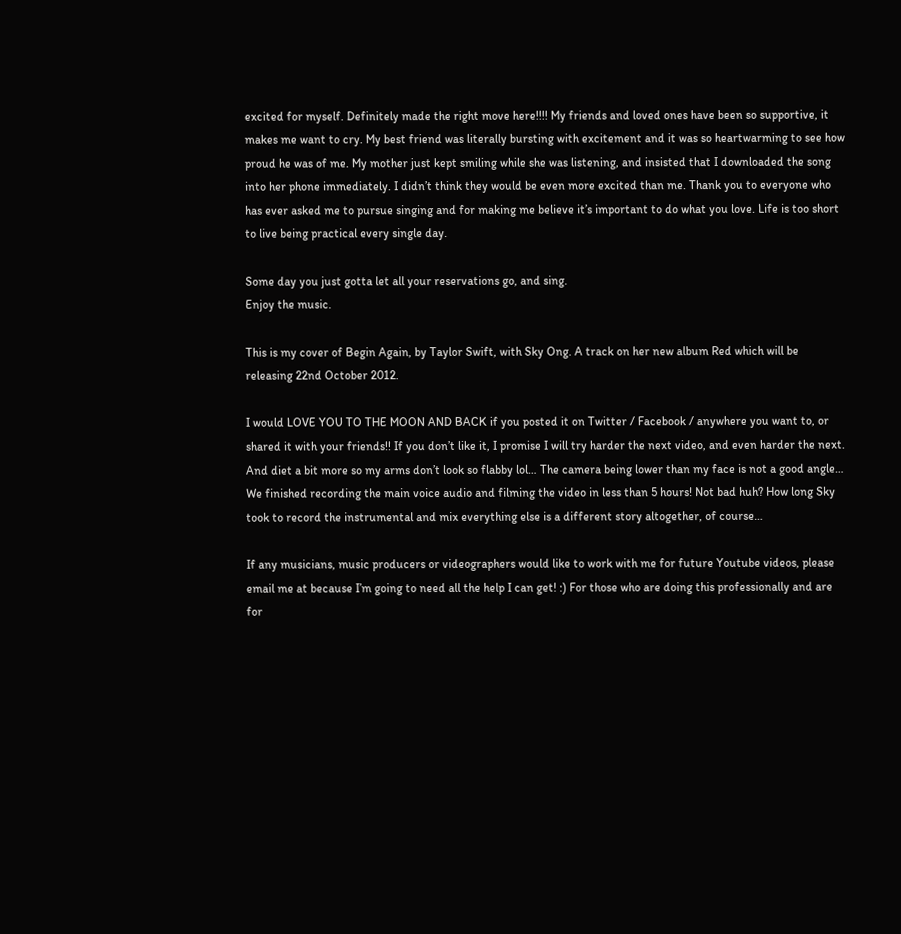excited for myself. Definitely made the right move here!!!! My friends and loved ones have been so supportive, it makes me want to cry. My best friend was literally bursting with excitement and it was so heartwarming to see how proud he was of me. My mother just kept smiling while she was listening, and insisted that I downloaded the song into her phone immediately. I didn’t think they would be even more excited than me. Thank you to everyone who has ever asked me to pursue singing and for making me believe it’s important to do what you love. Life is too short to live being practical every single day.

Some day you just gotta let all your reservations go, and sing.
Enjoy the music.

This is my cover of Begin Again, by Taylor Swift, with Sky Ong. A track on her new album Red which will be releasing 22nd October 2012.

I would LOVE YOU TO THE MOON AND BACK if you posted it on Twitter / Facebook / anywhere you want to, or shared it with your friends!! If you don’t like it, I promise I will try harder the next video, and even harder the next. And diet a bit more so my arms don’t look so flabby lol… The camera being lower than my face is not a good angle… We finished recording the main voice audio and filming the video in less than 5 hours! Not bad huh? How long Sky took to record the instrumental and mix everything else is a different story altogether, of course…

If any musicians, music producers or videographers would like to work with me for future Youtube videos, please email me at because I’m going to need all the help I can get! :) For those who are doing this professionally and are for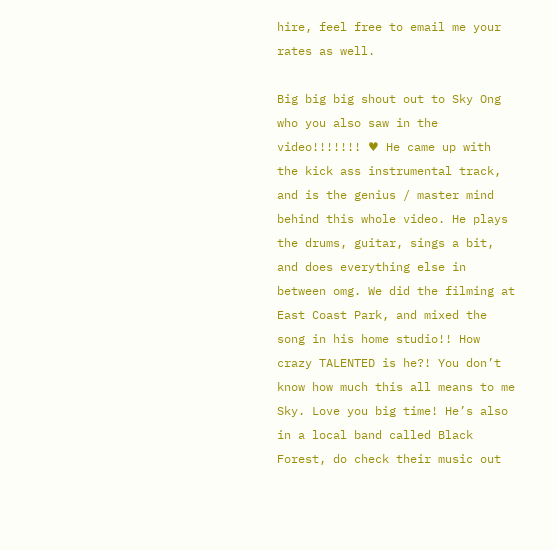hire, feel free to email me your rates as well.

Big big big shout out to Sky Ong who you also saw in the video!!!!!!! ♥ He came up with the kick ass instrumental track, and is the genius / master mind behind this whole video. He plays the drums, guitar, sings a bit, and does everything else in between omg. We did the filming at East Coast Park, and mixed the song in his home studio!! How crazy TALENTED is he?! You don’t know how much this all means to me Sky. Love you big time! He’s also in a local band called Black Forest, do check their music out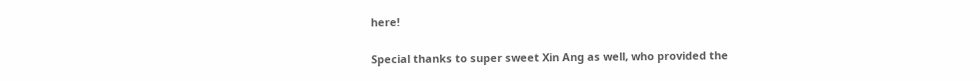here!

Special thanks to super sweet Xin Ang as well, who provided the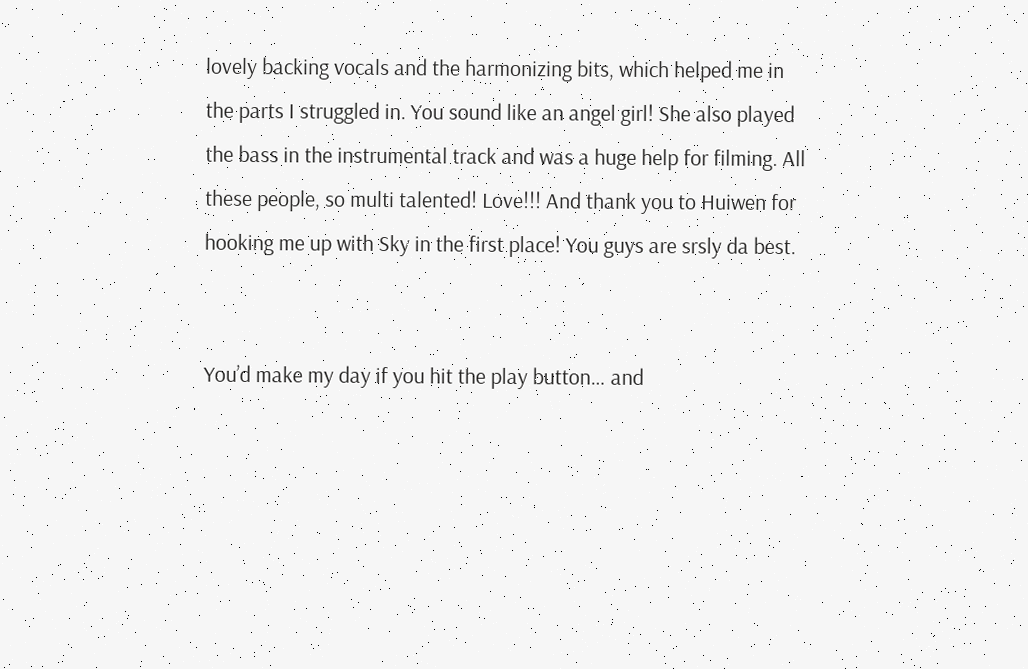lovely backing vocals and the harmonizing bits, which helped me in the parts I struggled in. You sound like an angel girl! She also played the bass in the instrumental track and was a huge help for filming. All these people, so multi talented! Love!!! And thank you to Huiwen for hooking me up with Sky in the first place! You guys are srsly da best.


You’d make my day if you hit the play button… and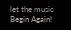let the music Begin Again!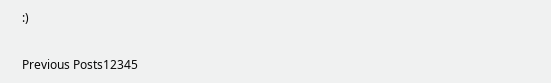:)

Previous Posts12345